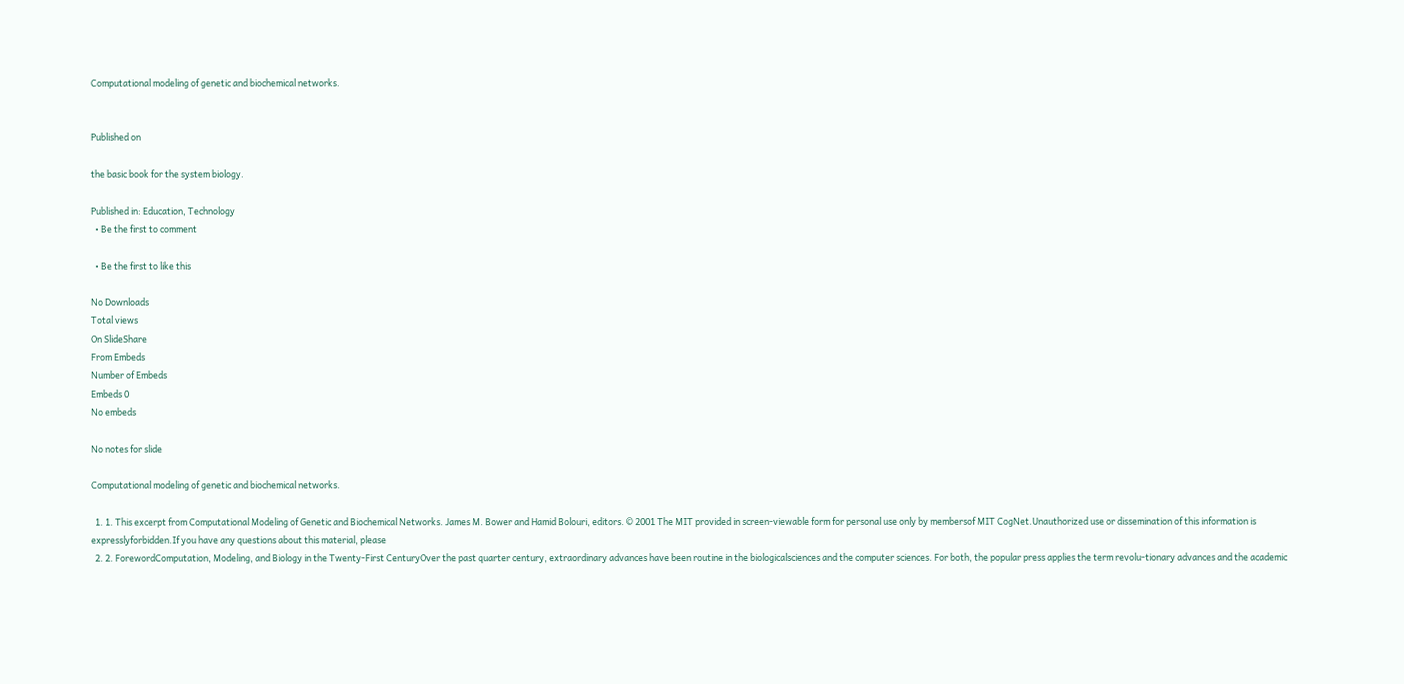Computational modeling of genetic and biochemical networks.


Published on

the basic book for the system biology.

Published in: Education, Technology
  • Be the first to comment

  • Be the first to like this

No Downloads
Total views
On SlideShare
From Embeds
Number of Embeds
Embeds 0
No embeds

No notes for slide

Computational modeling of genetic and biochemical networks.

  1. 1. This excerpt from Computational Modeling of Genetic and Biochemical Networks. James M. Bower and Hamid Bolouri, editors. © 2001 The MIT provided in screen-viewable form for personal use only by membersof MIT CogNet.Unauthorized use or dissemination of this information is expresslyforbidden.If you have any questions about this material, please
  2. 2. ForewordComputation, Modeling, and Biology in the Twenty-First CenturyOver the past quarter century, extraordinary advances have been routine in the biologicalsciences and the computer sciences. For both, the popular press applies the term revolu-tionary advances and the academic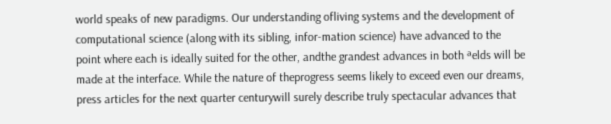world speaks of new paradigms. Our understanding ofliving systems and the development of computational science (along with its sibling, infor-mation science) have advanced to the point where each is ideally suited for the other, andthe grandest advances in both ªelds will be made at the interface. While the nature of theprogress seems likely to exceed even our dreams, press articles for the next quarter centurywill surely describe truly spectacular advances that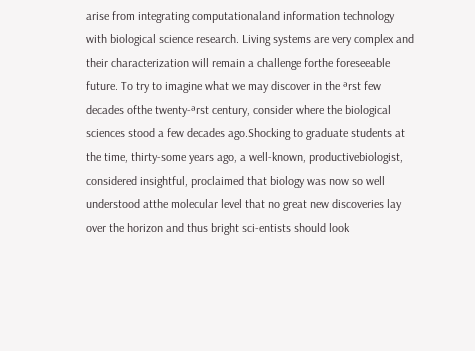arise from integrating computationaland information technology with biological science research. Living systems are very complex and their characterization will remain a challenge forthe foreseeable future. To try to imagine what we may discover in the ªrst few decades ofthe twenty-ªrst century, consider where the biological sciences stood a few decades ago.Shocking to graduate students at the time, thirty-some years ago, a well-known, productivebiologist, considered insightful, proclaimed that biology was now so well understood atthe molecular level that no great new discoveries lay over the horizon and thus bright sci-entists should look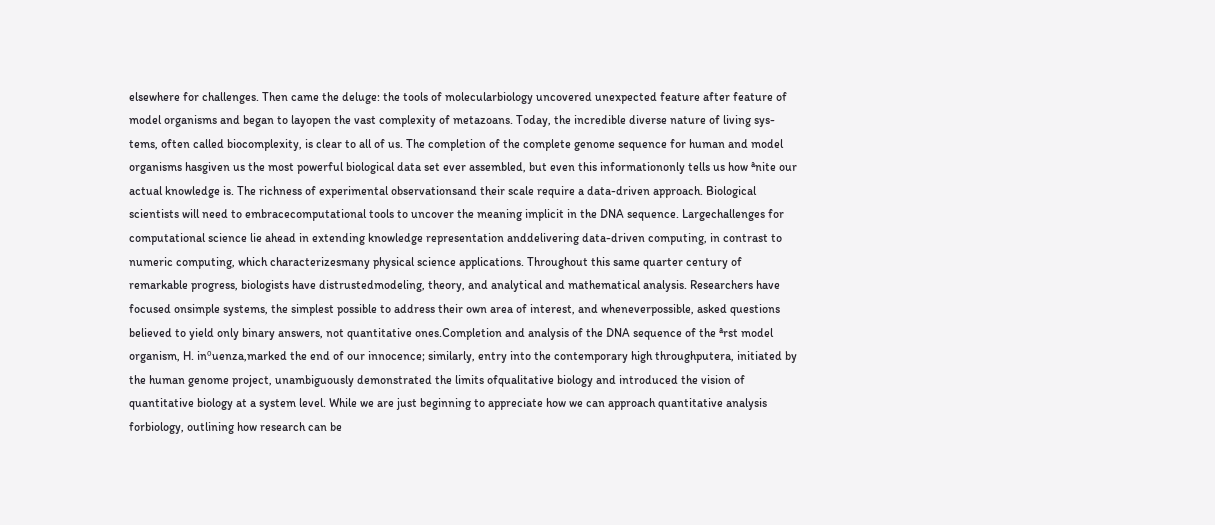elsewhere for challenges. Then came the deluge: the tools of molecularbiology uncovered unexpected feature after feature of model organisms and began to layopen the vast complexity of metazoans. Today, the incredible diverse nature of living sys-tems, often called biocomplexity, is clear to all of us. The completion of the complete genome sequence for human and model organisms hasgiven us the most powerful biological data set ever assembled, but even this informationonly tells us how ªnite our actual knowledge is. The richness of experimental observationsand their scale require a data-driven approach. Biological scientists will need to embracecomputational tools to uncover the meaning implicit in the DNA sequence. Largechallenges for computational science lie ahead in extending knowledge representation anddelivering data-driven computing, in contrast to numeric computing, which characterizesmany physical science applications. Throughout this same quarter century of remarkable progress, biologists have distrustedmodeling, theory, and analytical and mathematical analysis. Researchers have focused onsimple systems, the simplest possible to address their own area of interest, and wheneverpossible, asked questions believed to yield only binary answers, not quantitative ones.Completion and analysis of the DNA sequence of the ªrst model organism, H. inºuenza,marked the end of our innocence; similarly, entry into the contemporary high throughputera, initiated by the human genome project, unambiguously demonstrated the limits ofqualitative biology and introduced the vision of quantitative biology at a system level. While we are just beginning to appreciate how we can approach quantitative analysis forbiology, outlining how research can be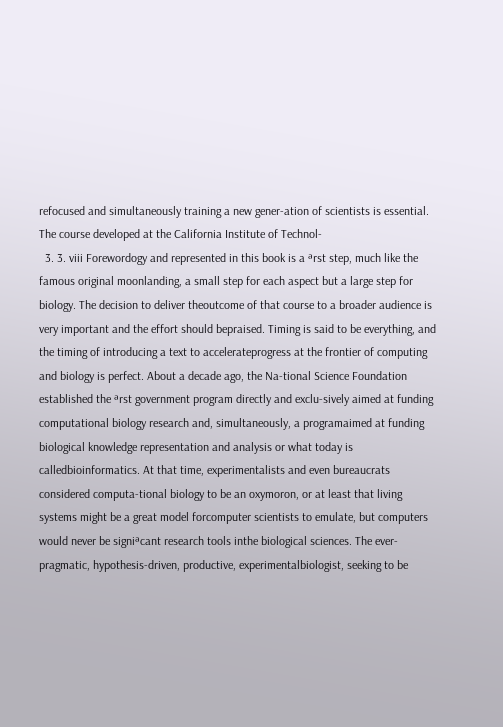refocused and simultaneously training a new gener-ation of scientists is essential. The course developed at the California Institute of Technol-
  3. 3. viii Forewordogy and represented in this book is a ªrst step, much like the famous original moonlanding, a small step for each aspect but a large step for biology. The decision to deliver theoutcome of that course to a broader audience is very important and the effort should bepraised. Timing is said to be everything, and the timing of introducing a text to accelerateprogress at the frontier of computing and biology is perfect. About a decade ago, the Na-tional Science Foundation established the ªrst government program directly and exclu-sively aimed at funding computational biology research and, simultaneously, a programaimed at funding biological knowledge representation and analysis or what today is calledbioinformatics. At that time, experimentalists and even bureaucrats considered computa-tional biology to be an oxymoron, or at least that living systems might be a great model forcomputer scientists to emulate, but computers would never be signiªcant research tools inthe biological sciences. The ever-pragmatic, hypothesis-driven, productive, experimentalbiologist, seeking to be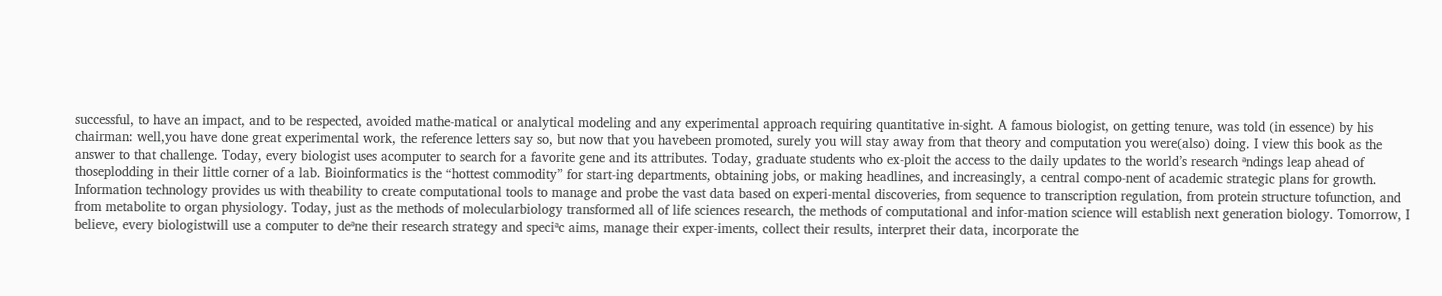successful, to have an impact, and to be respected, avoided mathe-matical or analytical modeling and any experimental approach requiring quantitative in-sight. A famous biologist, on getting tenure, was told (in essence) by his chairman: well,you have done great experimental work, the reference letters say so, but now that you havebeen promoted, surely you will stay away from that theory and computation you were(also) doing. I view this book as the answer to that challenge. Today, every biologist uses acomputer to search for a favorite gene and its attributes. Today, graduate students who ex-ploit the access to the daily updates to the world’s research ªndings leap ahead of thoseplodding in their little corner of a lab. Bioinformatics is the “hottest commodity” for start-ing departments, obtaining jobs, or making headlines, and increasingly, a central compo-nent of academic strategic plans for growth. Information technology provides us with theability to create computational tools to manage and probe the vast data based on experi-mental discoveries, from sequence to transcription regulation, from protein structure tofunction, and from metabolite to organ physiology. Today, just as the methods of molecularbiology transformed all of life sciences research, the methods of computational and infor-mation science will establish next generation biology. Tomorrow, I believe, every biologistwill use a computer to deªne their research strategy and speciªc aims, manage their exper-iments, collect their results, interpret their data, incorporate the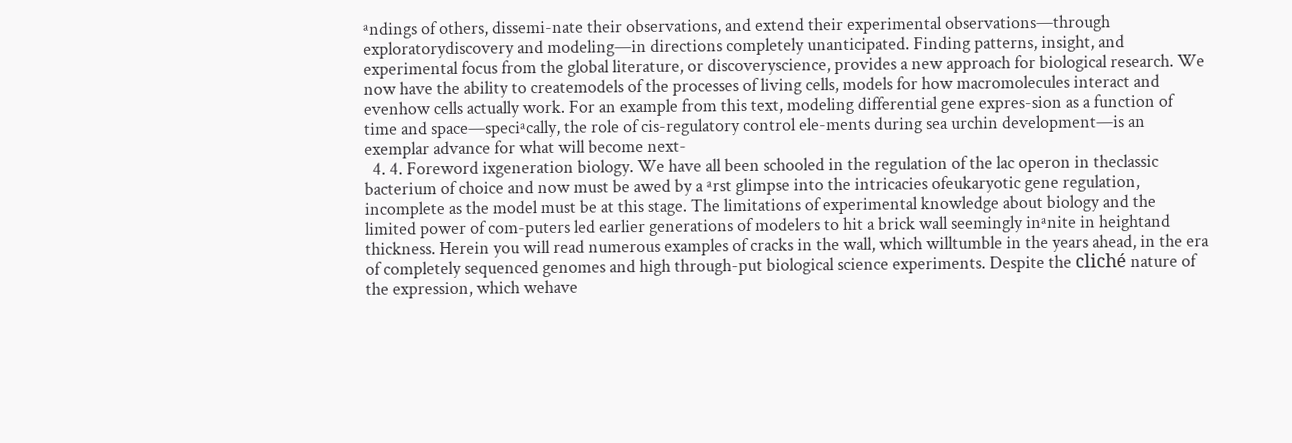ªndings of others, dissemi-nate their observations, and extend their experimental observations—through exploratorydiscovery and modeling—in directions completely unanticipated. Finding patterns, insight, and experimental focus from the global literature, or discoveryscience, provides a new approach for biological research. We now have the ability to createmodels of the processes of living cells, models for how macromolecules interact and evenhow cells actually work. For an example from this text, modeling differential gene expres-sion as a function of time and space—speciªcally, the role of cis-regulatory control ele-ments during sea urchin development—is an exemplar advance for what will become next-
  4. 4. Foreword ixgeneration biology. We have all been schooled in the regulation of the lac operon in theclassic bacterium of choice and now must be awed by a ªrst glimpse into the intricacies ofeukaryotic gene regulation, incomplete as the model must be at this stage. The limitations of experimental knowledge about biology and the limited power of com-puters led earlier generations of modelers to hit a brick wall seemingly inªnite in heightand thickness. Herein you will read numerous examples of cracks in the wall, which willtumble in the years ahead, in the era of completely sequenced genomes and high through-put biological science experiments. Despite the cliché nature of the expression, which wehave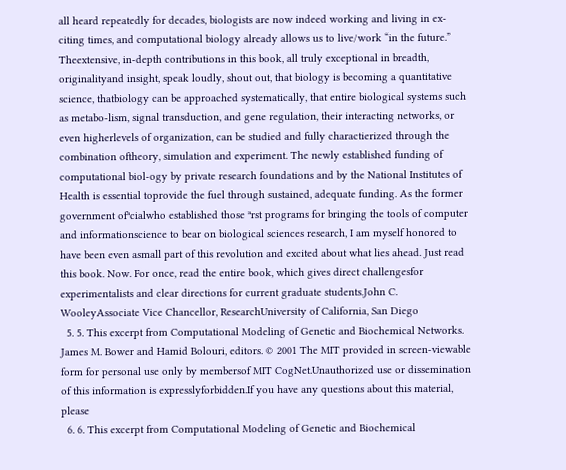all heard repeatedly for decades, biologists are now indeed working and living in ex-citing times, and computational biology already allows us to live/work “in the future.” Theextensive, in-depth contributions in this book, all truly exceptional in breadth, originalityand insight, speak loudly, shout out, that biology is becoming a quantitative science, thatbiology can be approached systematically, that entire biological systems such as metabo-lism, signal transduction, and gene regulation, their interacting networks, or even higherlevels of organization, can be studied and fully charactierized through the combination oftheory, simulation and experiment. The newly established funding of computational biol-ogy by private research foundations and by the National Institutes of Health is essential toprovide the fuel through sustained, adequate funding. As the former government ofªcialwho established those ªrst programs for bringing the tools of computer and informationscience to bear on biological sciences research, I am myself honored to have been even asmall part of this revolution and excited about what lies ahead. Just read this book. Now. For once, read the entire book, which gives direct challengesfor experimentalists and clear directions for current graduate students.John C. WooleyAssociate Vice Chancellor, ResearchUniversity of California, San Diego
  5. 5. This excerpt from Computational Modeling of Genetic and Biochemical Networks. James M. Bower and Hamid Bolouri, editors. © 2001 The MIT provided in screen-viewable form for personal use only by membersof MIT CogNet.Unauthorized use or dissemination of this information is expresslyforbidden.If you have any questions about this material, please
  6. 6. This excerpt from Computational Modeling of Genetic and Biochemical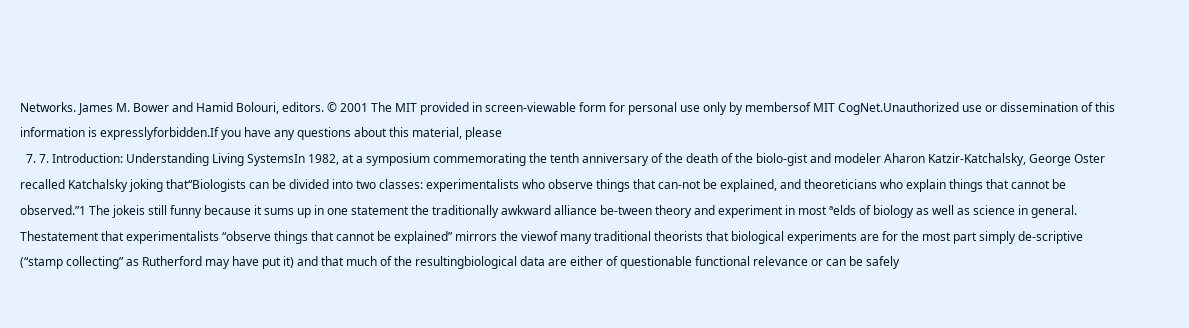Networks. James M. Bower and Hamid Bolouri, editors. © 2001 The MIT provided in screen-viewable form for personal use only by membersof MIT CogNet.Unauthorized use or dissemination of this information is expresslyforbidden.If you have any questions about this material, please
  7. 7. Introduction: Understanding Living SystemsIn 1982, at a symposium commemorating the tenth anniversary of the death of the biolo-gist and modeler Aharon Katzir-Katchalsky, George Oster recalled Katchalsky joking that“Biologists can be divided into two classes: experimentalists who observe things that can-not be explained, and theoreticians who explain things that cannot be observed.”1 The jokeis still funny because it sums up in one statement the traditionally awkward alliance be-tween theory and experiment in most ªelds of biology as well as science in general. Thestatement that experimentalists “observe things that cannot be explained” mirrors the viewof many traditional theorists that biological experiments are for the most part simply de-scriptive (“stamp collecting” as Rutherford may have put it) and that much of the resultingbiological data are either of questionable functional relevance or can be safely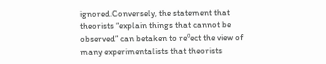ignored.Conversely, the statement that theorists “explain things that cannot be observed” can betaken to reºect the view of many experimentalists that theorists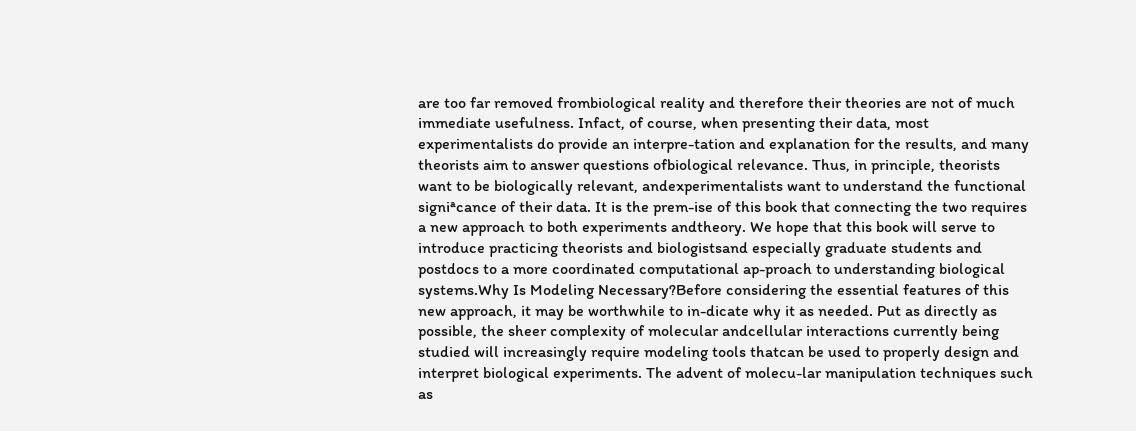are too far removed frombiological reality and therefore their theories are not of much immediate usefulness. Infact, of course, when presenting their data, most experimentalists do provide an interpre-tation and explanation for the results, and many theorists aim to answer questions ofbiological relevance. Thus, in principle, theorists want to be biologically relevant, andexperimentalists want to understand the functional signiªcance of their data. It is the prem-ise of this book that connecting the two requires a new approach to both experiments andtheory. We hope that this book will serve to introduce practicing theorists and biologistsand especially graduate students and postdocs to a more coordinated computational ap-proach to understanding biological systems.Why Is Modeling Necessary?Before considering the essential features of this new approach, it may be worthwhile to in-dicate why it as needed. Put as directly as possible, the sheer complexity of molecular andcellular interactions currently being studied will increasingly require modeling tools thatcan be used to properly design and interpret biological experiments. The advent of molecu-lar manipulation techniques such as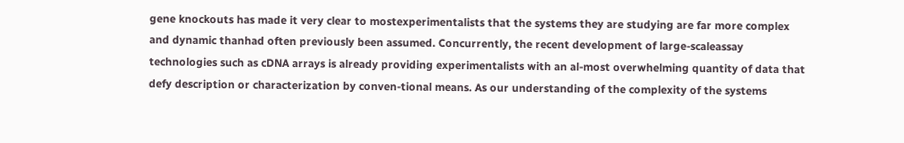gene knockouts has made it very clear to mostexperimentalists that the systems they are studying are far more complex and dynamic thanhad often previously been assumed. Concurrently, the recent development of large-scaleassay technologies such as cDNA arrays is already providing experimentalists with an al-most overwhelming quantity of data that defy description or characterization by conven-tional means. As our understanding of the complexity of the systems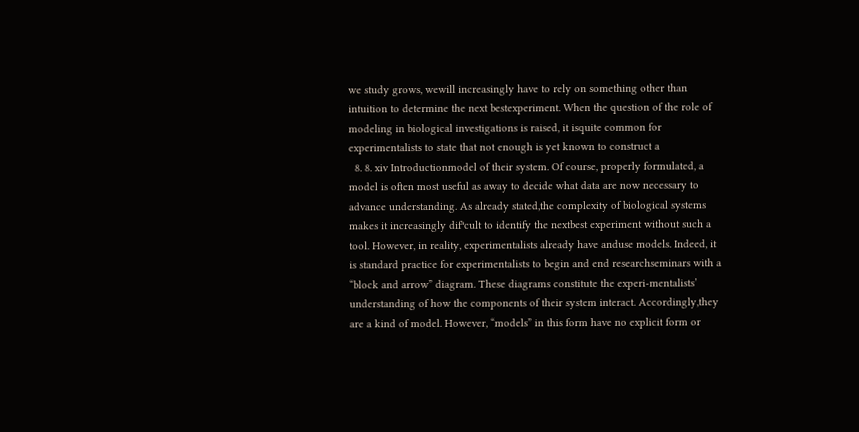we study grows, wewill increasingly have to rely on something other than intuition to determine the next bestexperiment. When the question of the role of modeling in biological investigations is raised, it isquite common for experimentalists to state that not enough is yet known to construct a
  8. 8. xiv Introductionmodel of their system. Of course, properly formulated, a model is often most useful as away to decide what data are now necessary to advance understanding. As already stated,the complexity of biological systems makes it increasingly difªcult to identify the nextbest experiment without such a tool. However, in reality, experimentalists already have anduse models. Indeed, it is standard practice for experimentalists to begin and end researchseminars with a “block and arrow” diagram. These diagrams constitute the experi-mentalists’ understanding of how the components of their system interact. Accordingly,they are a kind of model. However, “models” in this form have no explicit form or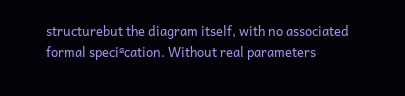structurebut the diagram itself, with no associated formal speciªcation. Without real parameters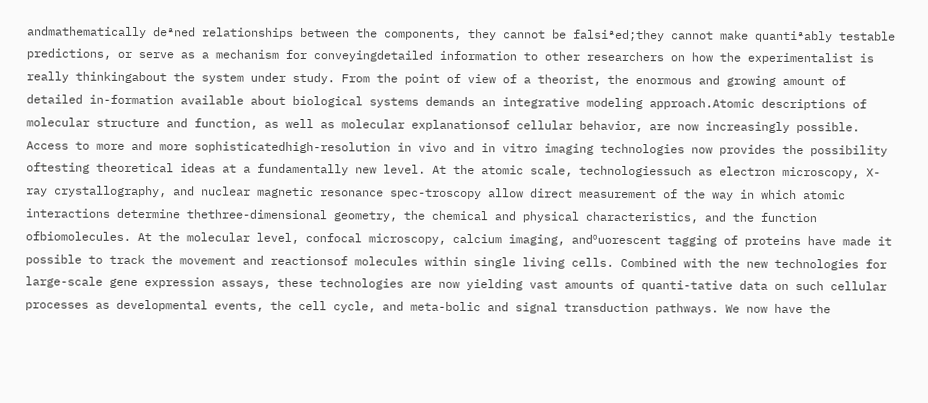andmathematically deªned relationships between the components, they cannot be falsiªed;they cannot make quantiªably testable predictions, or serve as a mechanism for conveyingdetailed information to other researchers on how the experimentalist is really thinkingabout the system under study. From the point of view of a theorist, the enormous and growing amount of detailed in-formation available about biological systems demands an integrative modeling approach.Atomic descriptions of molecular structure and function, as well as molecular explanationsof cellular behavior, are now increasingly possible. Access to more and more sophisticatedhigh-resolution in vivo and in vitro imaging technologies now provides the possibility oftesting theoretical ideas at a fundamentally new level. At the atomic scale, technologiessuch as electron microscopy, X-ray crystallography, and nuclear magnetic resonance spec-troscopy allow direct measurement of the way in which atomic interactions determine thethree-dimensional geometry, the chemical and physical characteristics, and the function ofbiomolecules. At the molecular level, confocal microscopy, calcium imaging, andºuorescent tagging of proteins have made it possible to track the movement and reactionsof molecules within single living cells. Combined with the new technologies for large-scale gene expression assays, these technologies are now yielding vast amounts of quanti-tative data on such cellular processes as developmental events, the cell cycle, and meta-bolic and signal transduction pathways. We now have the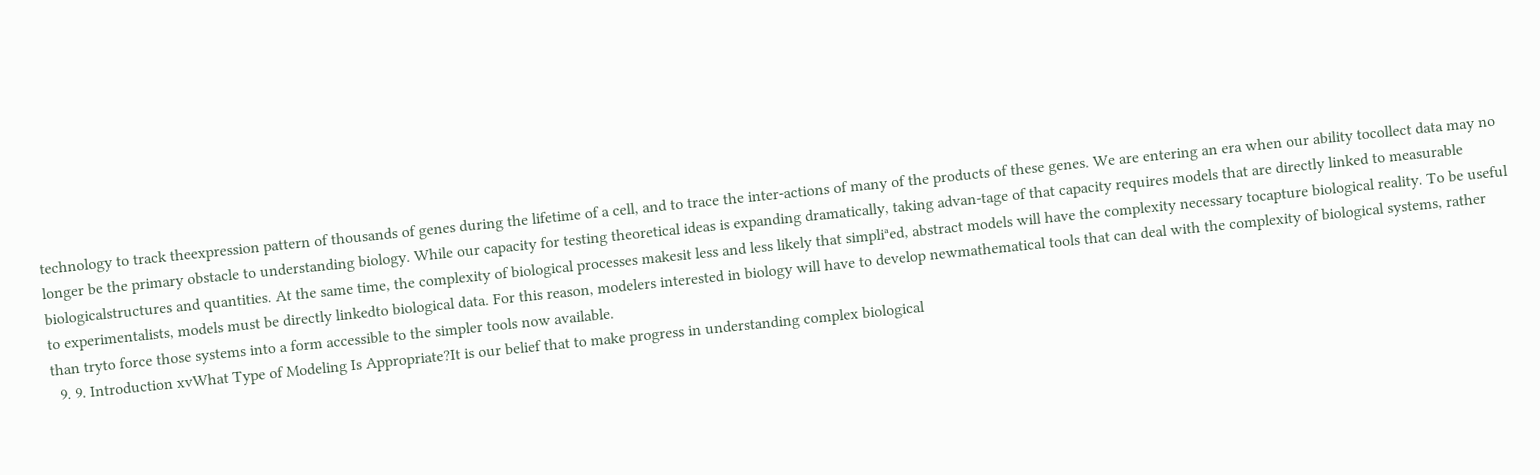technology to track theexpression pattern of thousands of genes during the lifetime of a cell, and to trace the inter-actions of many of the products of these genes. We are entering an era when our ability tocollect data may no longer be the primary obstacle to understanding biology. While our capacity for testing theoretical ideas is expanding dramatically, taking advan-tage of that capacity requires models that are directly linked to measurable biologicalstructures and quantities. At the same time, the complexity of biological processes makesit less and less likely that simpliªed, abstract models will have the complexity necessary tocapture biological reality. To be useful to experimentalists, models must be directly linkedto biological data. For this reason, modelers interested in biology will have to develop newmathematical tools that can deal with the complexity of biological systems, rather than tryto force those systems into a form accessible to the simpler tools now available.
  9. 9. Introduction xvWhat Type of Modeling Is Appropriate?It is our belief that to make progress in understanding complex biological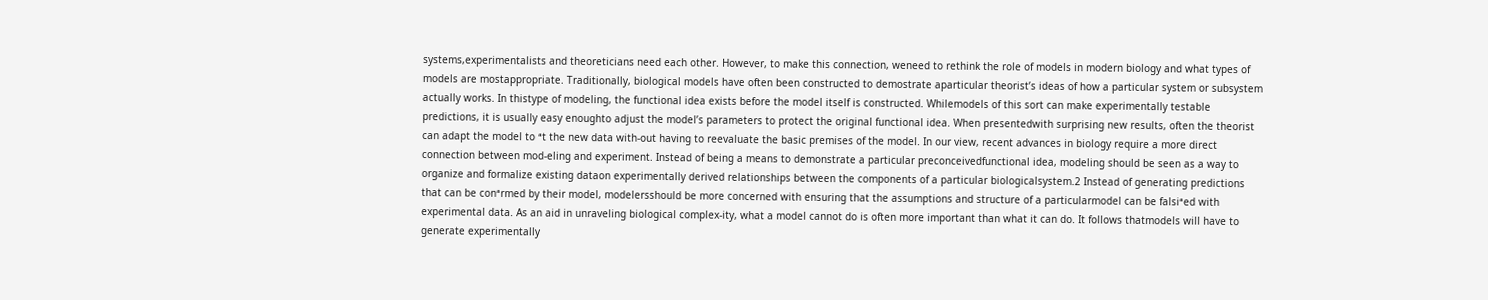systems,experimentalists and theoreticians need each other. However, to make this connection, weneed to rethink the role of models in modern biology and what types of models are mostappropriate. Traditionally, biological models have often been constructed to demostrate aparticular theorist’s ideas of how a particular system or subsystem actually works. In thistype of modeling, the functional idea exists before the model itself is constructed. Whilemodels of this sort can make experimentally testable predictions, it is usually easy enoughto adjust the model’s parameters to protect the original functional idea. When presentedwith surprising new results, often the theorist can adapt the model to ªt the new data with-out having to reevaluate the basic premises of the model. In our view, recent advances in biology require a more direct connection between mod-eling and experiment. Instead of being a means to demonstrate a particular preconceivedfunctional idea, modeling should be seen as a way to organize and formalize existing dataon experimentally derived relationships between the components of a particular biologicalsystem.2 Instead of generating predictions that can be conªrmed by their model, modelersshould be more concerned with ensuring that the assumptions and structure of a particularmodel can be falsiªed with experimental data. As an aid in unraveling biological complex-ity, what a model cannot do is often more important than what it can do. It follows thatmodels will have to generate experimentally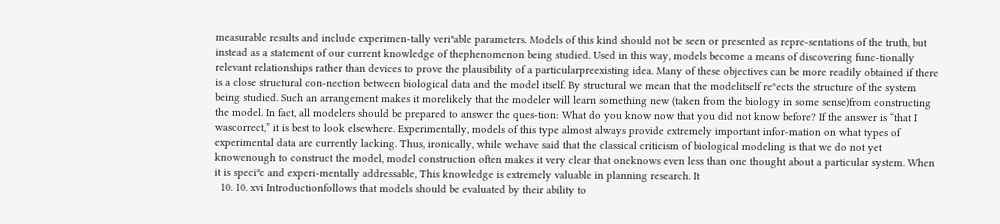measurable results and include experimen-tally veriªable parameters. Models of this kind should not be seen or presented as repre-sentations of the truth, but instead as a statement of our current knowledge of thephenomenon being studied. Used in this way, models become a means of discovering func-tionally relevant relationships rather than devices to prove the plausibility of a particularpreexisting idea. Many of these objectives can be more readily obtained if there is a close structural con-nection between biological data and the model itself. By structural we mean that the modelitself reºects the structure of the system being studied. Such an arrangement makes it morelikely that the modeler will learn something new (taken from the biology in some sense)from constructing the model. In fact, all modelers should be prepared to answer the ques-tion: What do you know now that you did not know before? If the answer is “that I wascorrect,” it is best to look elsewhere. Experimentally, models of this type almost always provide extremely important infor-mation on what types of experimental data are currently lacking. Thus, ironically, while wehave said that the classical criticism of biological modeling is that we do not yet knowenough to construct the model, model construction often makes it very clear that oneknows even less than one thought about a particular system. When it is speciªc and experi-mentally addressable, This knowledge is extremely valuable in planning research. It
  10. 10. xvi Introductionfollows that models should be evaluated by their ability to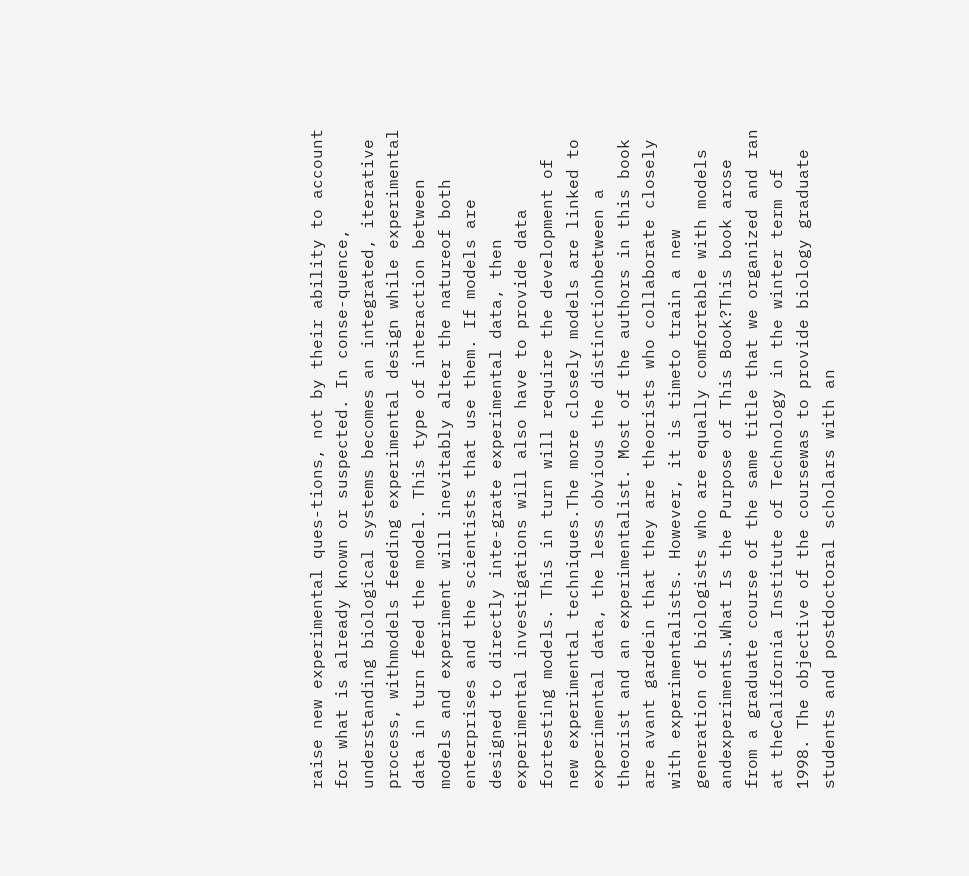raise new experimental ques-tions, not by their ability to account for what is already known or suspected. In conse-quence, understanding biological systems becomes an integrated, iterative process, withmodels feeding experimental design while experimental data in turn feed the model. This type of interaction between models and experiment will inevitably alter the natureof both enterprises and the scientists that use them. If models are designed to directly inte-grate experimental data, then experimental investigations will also have to provide data fortesting models. This in turn will require the development of new experimental techniques.The more closely models are linked to experimental data, the less obvious the distinctionbetween a theorist and an experimentalist. Most of the authors in this book are avant gardein that they are theorists who collaborate closely with experimentalists. However, it is timeto train a new generation of biologists who are equally comfortable with models andexperiments.What Is the Purpose of This Book?This book arose from a graduate course of the same title that we organized and ran at theCalifornia Institute of Technology in the winter term of 1998. The objective of the coursewas to provide biology graduate students and postdoctoral scholars with an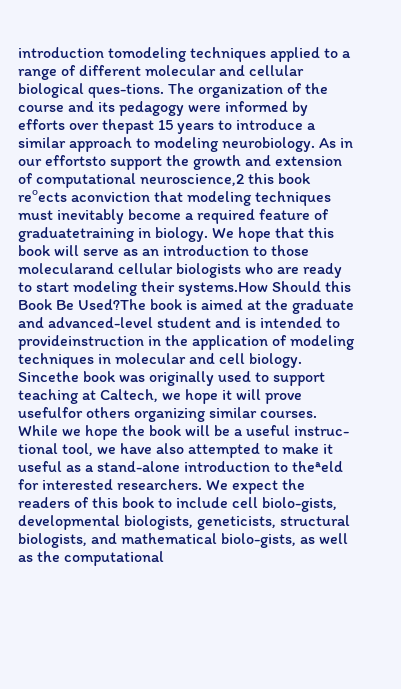introduction tomodeling techniques applied to a range of different molecular and cellular biological ques-tions. The organization of the course and its pedagogy were informed by efforts over thepast 15 years to introduce a similar approach to modeling neurobiology. As in our effortsto support the growth and extension of computational neuroscience,2 this book reºects aconviction that modeling techniques must inevitably become a required feature of graduatetraining in biology. We hope that this book will serve as an introduction to those molecularand cellular biologists who are ready to start modeling their systems.How Should this Book Be Used?The book is aimed at the graduate and advanced-level student and is intended to provideinstruction in the application of modeling techniques in molecular and cell biology. Sincethe book was originally used to support teaching at Caltech, we hope it will prove usefulfor others organizing similar courses. While we hope the book will be a useful instruc-tional tool, we have also attempted to make it useful as a stand-alone introduction to theªeld for interested researchers. We expect the readers of this book to include cell biolo-gists, developmental biologists, geneticists, structural biologists, and mathematical biolo-gists, as well as the computational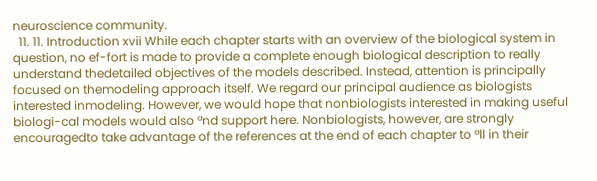neuroscience community.
  11. 11. Introduction xvii While each chapter starts with an overview of the biological system in question, no ef-fort is made to provide a complete enough biological description to really understand thedetailed objectives of the models described. Instead, attention is principally focused on themodeling approach itself. We regard our principal audience as biologists interested inmodeling. However, we would hope that nonbiologists interested in making useful biologi-cal models would also ªnd support here. Nonbiologists, however, are strongly encouragedto take advantage of the references at the end of each chapter to ªll in their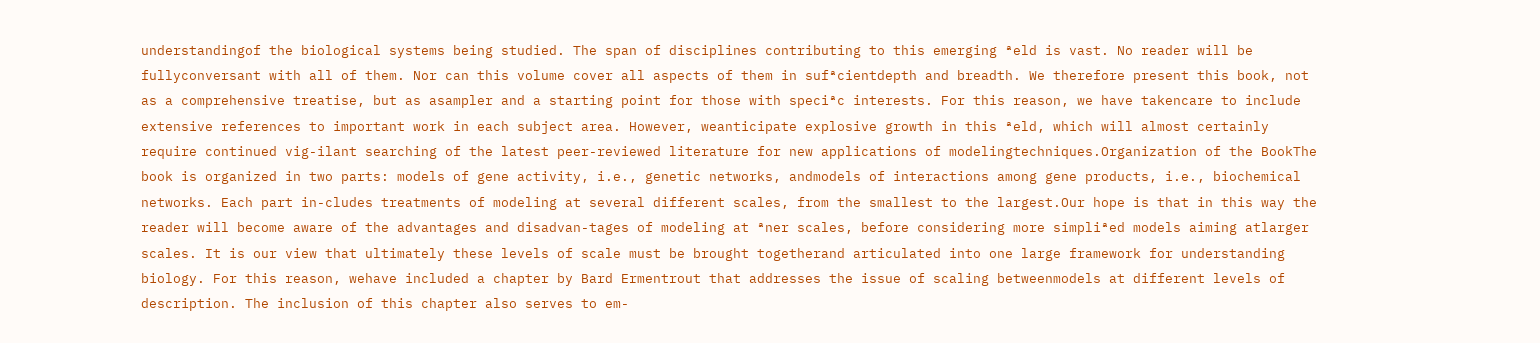understandingof the biological systems being studied. The span of disciplines contributing to this emerging ªeld is vast. No reader will be fullyconversant with all of them. Nor can this volume cover all aspects of them in sufªcientdepth and breadth. We therefore present this book, not as a comprehensive treatise, but as asampler and a starting point for those with speciªc interests. For this reason, we have takencare to include extensive references to important work in each subject area. However, weanticipate explosive growth in this ªeld, which will almost certainly require continued vig-ilant searching of the latest peer-reviewed literature for new applications of modelingtechniques.Organization of the BookThe book is organized in two parts: models of gene activity, i.e., genetic networks, andmodels of interactions among gene products, i.e., biochemical networks. Each part in-cludes treatments of modeling at several different scales, from the smallest to the largest.Our hope is that in this way the reader will become aware of the advantages and disadvan-tages of modeling at ªner scales, before considering more simpliªed models aiming atlarger scales. It is our view that ultimately these levels of scale must be brought togetherand articulated into one large framework for understanding biology. For this reason, wehave included a chapter by Bard Ermentrout that addresses the issue of scaling betweenmodels at different levels of description. The inclusion of this chapter also serves to em-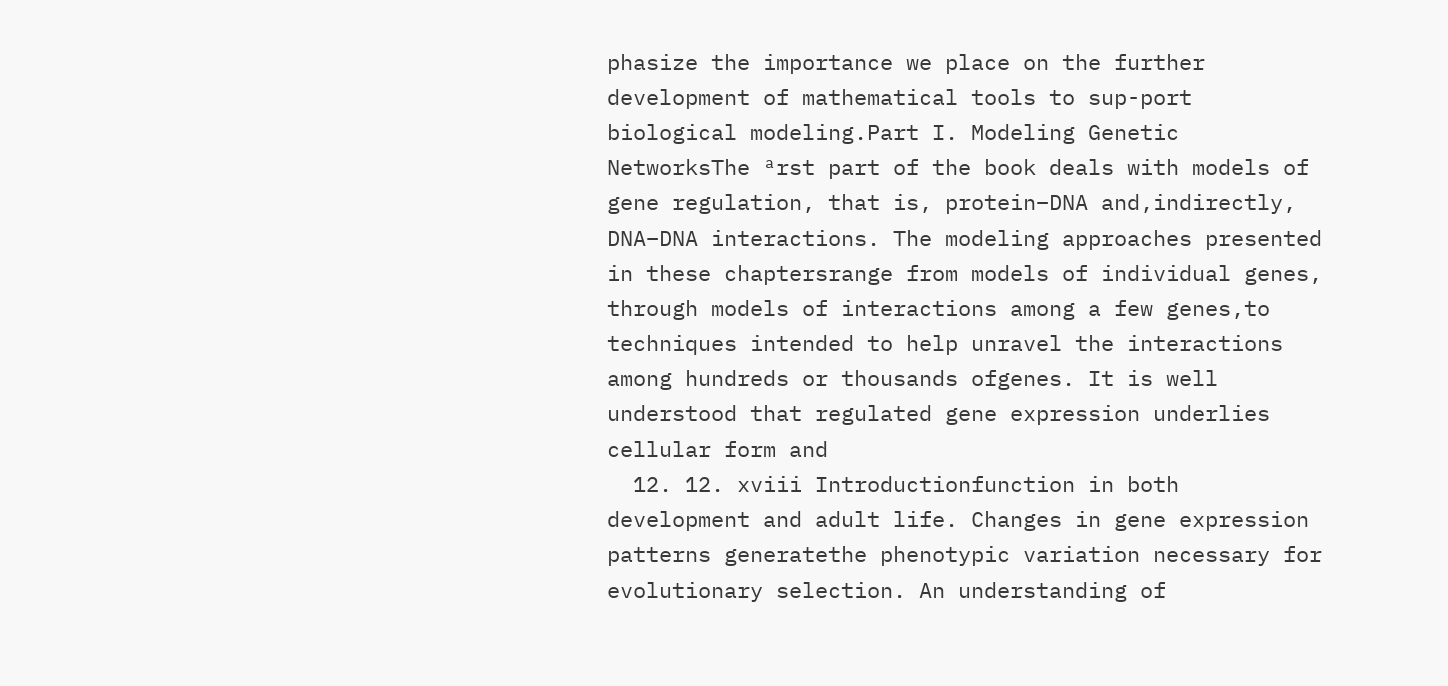phasize the importance we place on the further development of mathematical tools to sup-port biological modeling.Part I. Modeling Genetic NetworksThe ªrst part of the book deals with models of gene regulation, that is, protein–DNA and,indirectly, DNA–DNA interactions. The modeling approaches presented in these chaptersrange from models of individual genes, through models of interactions among a few genes,to techniques intended to help unravel the interactions among hundreds or thousands ofgenes. It is well understood that regulated gene expression underlies cellular form and
  12. 12. xviii Introductionfunction in both development and adult life. Changes in gene expression patterns generatethe phenotypic variation necessary for evolutionary selection. An understanding of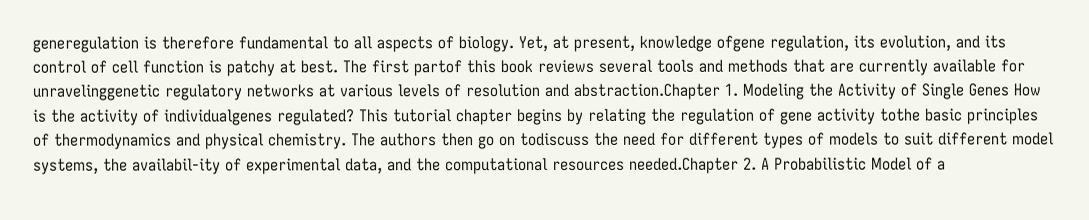generegulation is therefore fundamental to all aspects of biology. Yet, at present, knowledge ofgene regulation, its evolution, and its control of cell function is patchy at best. The first partof this book reviews several tools and methods that are currently available for unravelinggenetic regulatory networks at various levels of resolution and abstraction.Chapter 1. Modeling the Activity of Single Genes How is the activity of individualgenes regulated? This tutorial chapter begins by relating the regulation of gene activity tothe basic principles of thermodynamics and physical chemistry. The authors then go on todiscuss the need for different types of models to suit different model systems, the availabil-ity of experimental data, and the computational resources needed.Chapter 2. A Probabilistic Model of a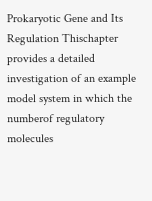Prokaryotic Gene and Its Regulation Thischapter provides a detailed investigation of an example model system in which the numberof regulatory molecules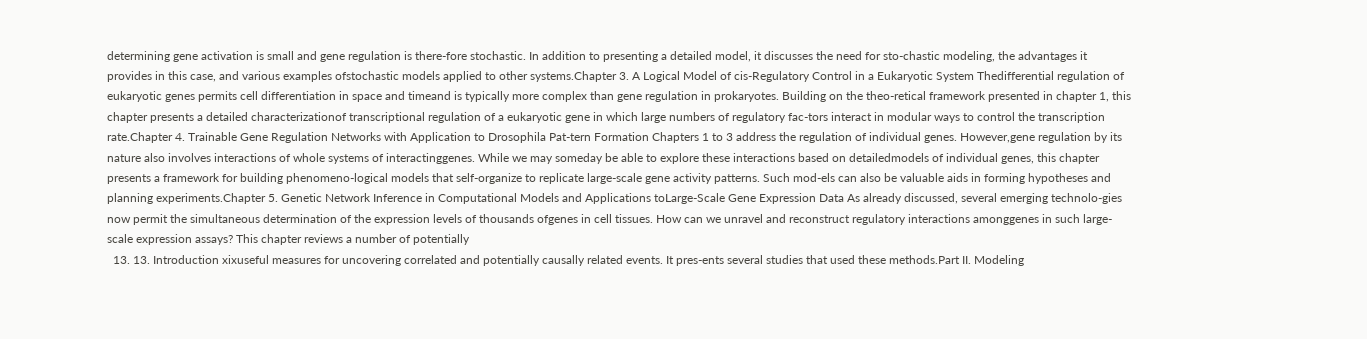determining gene activation is small and gene regulation is there-fore stochastic. In addition to presenting a detailed model, it discusses the need for sto-chastic modeling, the advantages it provides in this case, and various examples ofstochastic models applied to other systems.Chapter 3. A Logical Model of cis-Regulatory Control in a Eukaryotic System Thedifferential regulation of eukaryotic genes permits cell differentiation in space and timeand is typically more complex than gene regulation in prokaryotes. Building on the theo-retical framework presented in chapter 1, this chapter presents a detailed characterizationof transcriptional regulation of a eukaryotic gene in which large numbers of regulatory fac-tors interact in modular ways to control the transcription rate.Chapter 4. Trainable Gene Regulation Networks with Application to Drosophila Pat-tern Formation Chapters 1 to 3 address the regulation of individual genes. However,gene regulation by its nature also involves interactions of whole systems of interactinggenes. While we may someday be able to explore these interactions based on detailedmodels of individual genes, this chapter presents a framework for building phenomeno-logical models that self-organize to replicate large-scale gene activity patterns. Such mod-els can also be valuable aids in forming hypotheses and planning experiments.Chapter 5. Genetic Network Inference in Computational Models and Applications toLarge-Scale Gene Expression Data As already discussed, several emerging technolo-gies now permit the simultaneous determination of the expression levels of thousands ofgenes in cell tissues. How can we unravel and reconstruct regulatory interactions amonggenes in such large-scale expression assays? This chapter reviews a number of potentially
  13. 13. Introduction xixuseful measures for uncovering correlated and potentially causally related events. It pres-ents several studies that used these methods.Part II. Modeling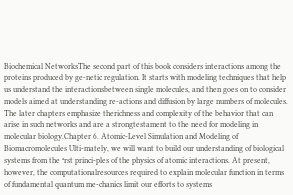Biochemical NetworksThe second part of this book considers interactions among the proteins produced by ge-netic regulation. It starts with modeling techniques that help us understand the interactionsbetween single molecules, and then goes on to consider models aimed at understanding re-actions and diffusion by large numbers of molecules. The later chapters emphasize therichness and complexity of the behavior that can arise in such networks and are a strongtestament to the need for modeling in molecular biology.Chapter 6. Atomic-Level Simulation and Modeling of Biomacromolecules Ulti-mately, we will want to build our understanding of biological systems from the ªrst princi-ples of the physics of atomic interactions. At present, however, the computationalresources required to explain molecular function in terms of fundamental quantum me-chanics limit our efforts to systems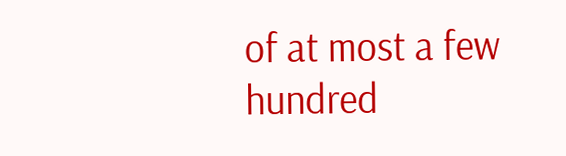of at most a few hundred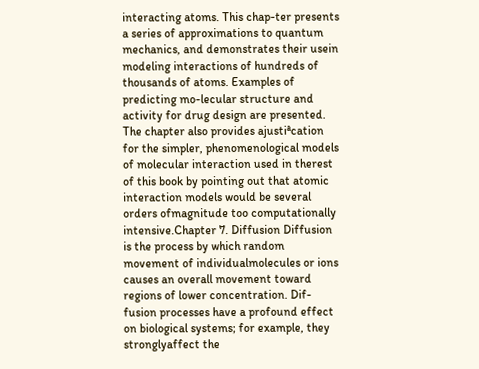interacting atoms. This chap-ter presents a series of approximations to quantum mechanics, and demonstrates their usein modeling interactions of hundreds of thousands of atoms. Examples of predicting mo-lecular structure and activity for drug design are presented. The chapter also provides ajustiªcation for the simpler, phenomenological models of molecular interaction used in therest of this book by pointing out that atomic interaction models would be several orders ofmagnitude too computationally intensive.Chapter 7. Diffusion Diffusion is the process by which random movement of individualmolecules or ions causes an overall movement toward regions of lower concentration. Dif-fusion processes have a profound effect on biological systems; for example, they stronglyaffect the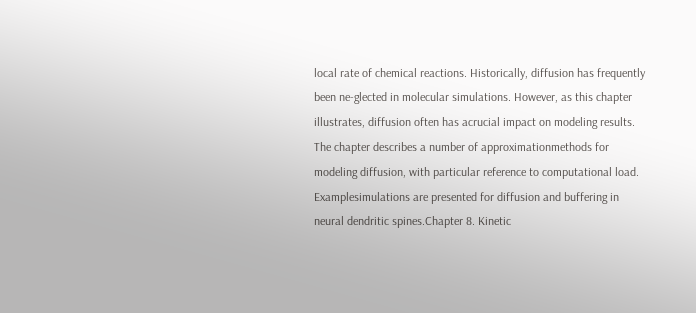local rate of chemical reactions. Historically, diffusion has frequently been ne-glected in molecular simulations. However, as this chapter illustrates, diffusion often has acrucial impact on modeling results. The chapter describes a number of approximationmethods for modeling diffusion, with particular reference to computational load. Examplesimulations are presented for diffusion and buffering in neural dendritic spines.Chapter 8. Kinetic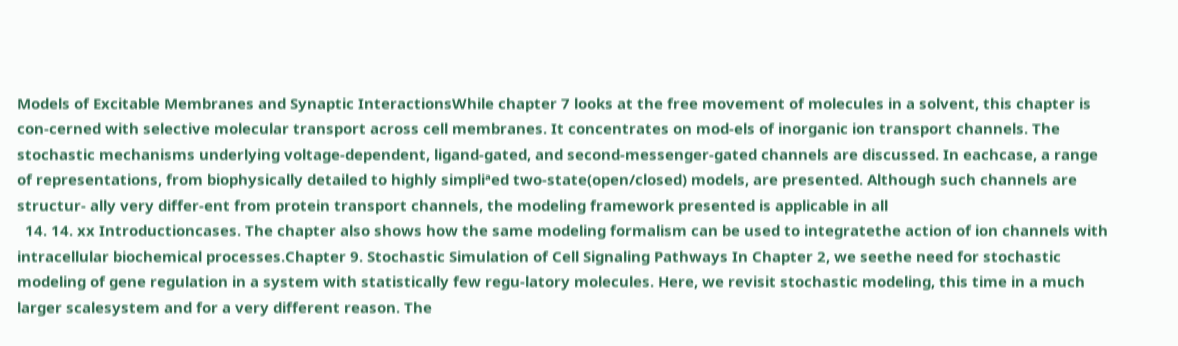Models of Excitable Membranes and Synaptic InteractionsWhile chapter 7 looks at the free movement of molecules in a solvent, this chapter is con-cerned with selective molecular transport across cell membranes. It concentrates on mod-els of inorganic ion transport channels. The stochastic mechanisms underlying voltage-dependent, ligand-gated, and second-messenger-gated channels are discussed. In eachcase, a range of representations, from biophysically detailed to highly simpliªed two-state(open/closed) models, are presented. Although such channels are structur- ally very differ-ent from protein transport channels, the modeling framework presented is applicable in all
  14. 14. xx Introductioncases. The chapter also shows how the same modeling formalism can be used to integratethe action of ion channels with intracellular biochemical processes.Chapter 9. Stochastic Simulation of Cell Signaling Pathways In Chapter 2, we seethe need for stochastic modeling of gene regulation in a system with statistically few regu-latory molecules. Here, we revisit stochastic modeling, this time in a much larger scalesystem and for a very different reason. The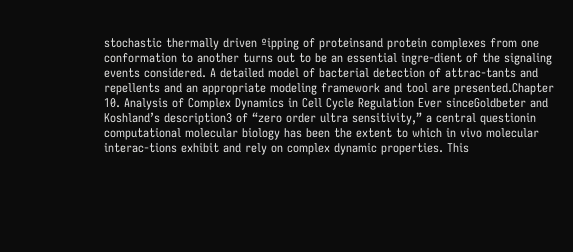stochastic thermally driven ºipping of proteinsand protein complexes from one conformation to another turns out to be an essential ingre-dient of the signaling events considered. A detailed model of bacterial detection of attrac-tants and repellents and an appropriate modeling framework and tool are presented.Chapter 10. Analysis of Complex Dynamics in Cell Cycle Regulation Ever sinceGoldbeter and Koshland’s description3 of “zero order ultra sensitivity,” a central questionin computational molecular biology has been the extent to which in vivo molecular interac-tions exhibit and rely on complex dynamic properties. This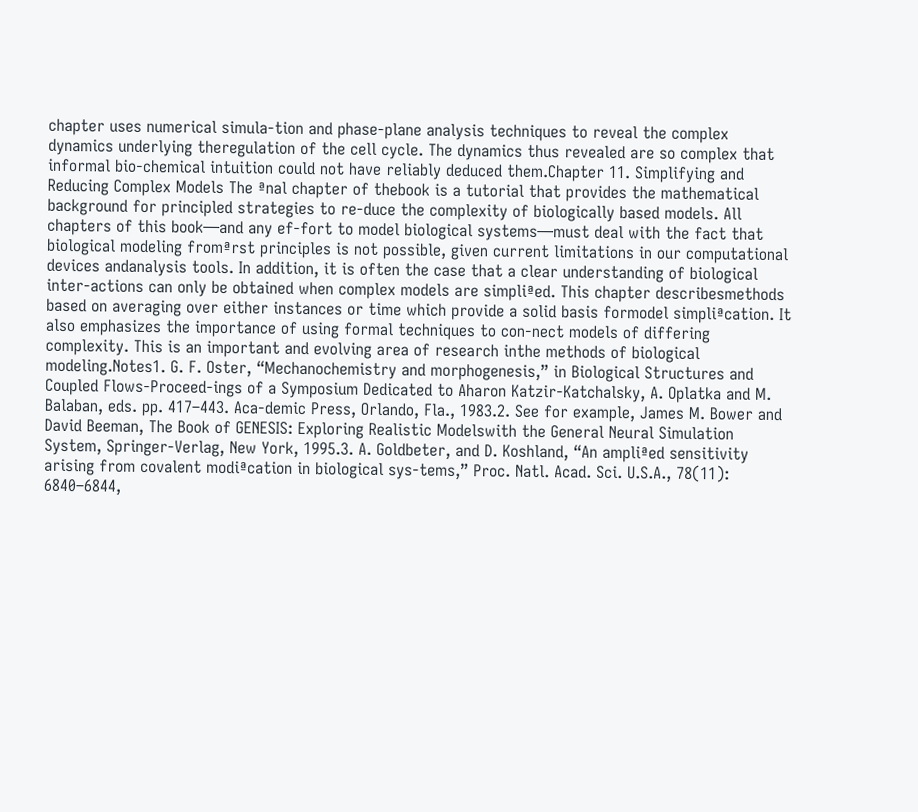chapter uses numerical simula-tion and phase-plane analysis techniques to reveal the complex dynamics underlying theregulation of the cell cycle. The dynamics thus revealed are so complex that informal bio-chemical intuition could not have reliably deduced them.Chapter 11. Simplifying and Reducing Complex Models The ªnal chapter of thebook is a tutorial that provides the mathematical background for principled strategies to re-duce the complexity of biologically based models. All chapters of this book—and any ef-fort to model biological systems—must deal with the fact that biological modeling fromªrst principles is not possible, given current limitations in our computational devices andanalysis tools. In addition, it is often the case that a clear understanding of biological inter-actions can only be obtained when complex models are simpliªed. This chapter describesmethods based on averaging over either instances or time which provide a solid basis formodel simpliªcation. It also emphasizes the importance of using formal techniques to con-nect models of differing complexity. This is an important and evolving area of research inthe methods of biological modeling.Notes1. G. F. Oster, “Mechanochemistry and morphogenesis,” in Biological Structures and Coupled Flows-Proceed-ings of a Symposium Dedicated to Aharon Katzir-Katchalsky, A. Oplatka and M. Balaban, eds. pp. 417–443. Aca-demic Press, Orlando, Fla., 1983.2. See for example, James M. Bower and David Beeman, The Book of GENESIS: Exploring Realistic Modelswith the General Neural Simulation System, Springer-Verlag, New York, 1995.3. A. Goldbeter, and D. Koshland, “An ampliªed sensitivity arising from covalent modiªcation in biological sys-tems,” Proc. Natl. Acad. Sci. U.S.A., 78(11): 6840–6844,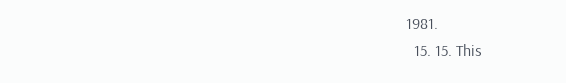1981.
  15. 15. This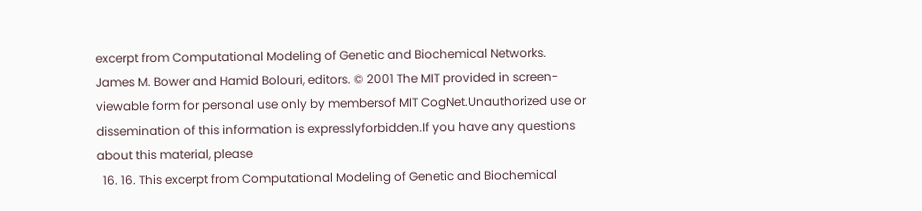excerpt from Computational Modeling of Genetic and Biochemical Networks. James M. Bower and Hamid Bolouri, editors. © 2001 The MIT provided in screen-viewable form for personal use only by membersof MIT CogNet.Unauthorized use or dissemination of this information is expresslyforbidden.If you have any questions about this material, please
  16. 16. This excerpt from Computational Modeling of Genetic and Biochemical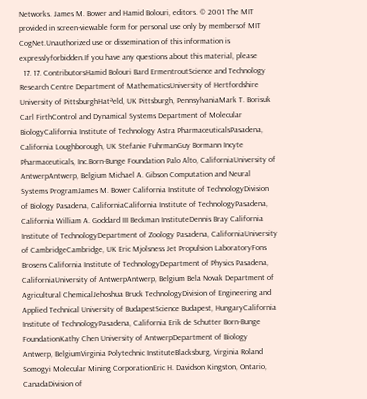Networks. James M. Bower and Hamid Bolouri, editors. © 2001 The MIT provided in screen-viewable form for personal use only by membersof MIT CogNet.Unauthorized use or dissemination of this information is expresslyforbidden.If you have any questions about this material, please
  17. 17. ContributorsHamid Bolouri Bard ErmentroutScience and Technology Research Centre Department of MathematicsUniversity of Hertfordshire University of PittsburghHatªeld, UK Pittsburgh, PennsylvaniaMark T. Borisuk Carl FirthControl and Dynamical Systems Department of Molecular BiologyCalifornia Institute of Technology Astra PharmaceuticalsPasadena, California Loughborough, UK Stefanie FuhrmanGuy Bormann Incyte Pharmaceuticals, Inc.Born-Bunge Foundation Palo Alto, CaliforniaUniversity of AntwerpAntwerp, Belgium Michael A. Gibson Computation and Neural Systems ProgramJames M. Bower California Institute of TechnologyDivision of Biology Pasadena, CaliforniaCalifornia Institute of TechnologyPasadena, California William A. Goddard III Beckman InstituteDennis Bray California Institute of TechnologyDepartment of Zoology Pasadena, CaliforniaUniversity of CambridgeCambridge, UK Eric Mjolsness Jet Propulsion LaboratoryFons Brosens California Institute of TechnologyDepartment of Physics Pasadena, CaliforniaUniversity of AntwerpAntwerp, Belgium Bela Novak Department of Agricultural ChemicalJehoshua Bruck TechnologyDivision of Engineering and Applied Technical University of BudapestScience Budapest, HungaryCalifornia Institute of TechnologyPasadena, California Erik de Schutter Born-Bunge FoundationKathy Chen University of AntwerpDepartment of Biology Antwerp, BelgiumVirginia Polytechnic InstituteBlacksburg, Virginia Roland Somogyi Molecular Mining CorporationEric H. Davidson Kingston, Ontario, CanadaDivision of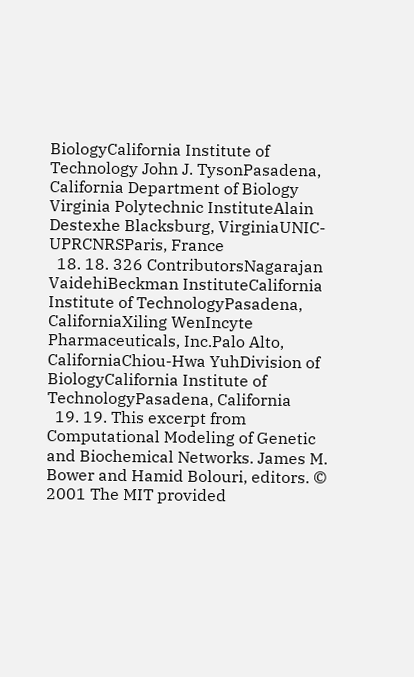BiologyCalifornia Institute of Technology John J. TysonPasadena, California Department of Biology Virginia Polytechnic InstituteAlain Destexhe Blacksburg, VirginiaUNIC-UPRCNRSParis, France
  18. 18. 326 ContributorsNagarajan VaidehiBeckman InstituteCalifornia Institute of TechnologyPasadena, CaliforniaXiling WenIncyte Pharmaceuticals, Inc.Palo Alto, CaliforniaChiou-Hwa YuhDivision of BiologyCalifornia Institute of TechnologyPasadena, California
  19. 19. This excerpt from Computational Modeling of Genetic and Biochemical Networks. James M. Bower and Hamid Bolouri, editors. © 2001 The MIT provided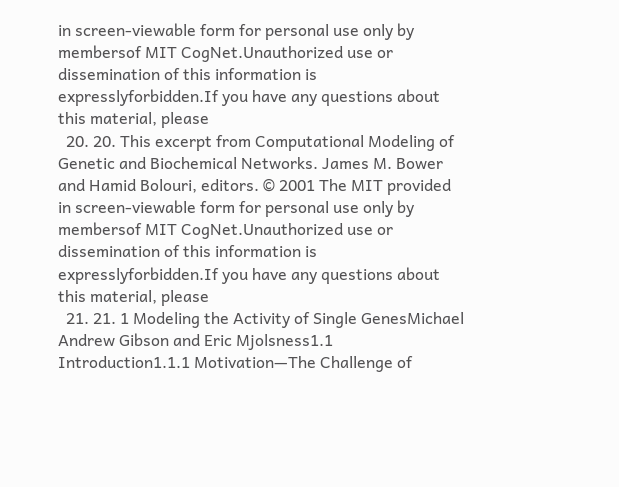in screen-viewable form for personal use only by membersof MIT CogNet.Unauthorized use or dissemination of this information is expresslyforbidden.If you have any questions about this material, please
  20. 20. This excerpt from Computational Modeling of Genetic and Biochemical Networks. James M. Bower and Hamid Bolouri, editors. © 2001 The MIT provided in screen-viewable form for personal use only by membersof MIT CogNet.Unauthorized use or dissemination of this information is expresslyforbidden.If you have any questions about this material, please
  21. 21. 1 Modeling the Activity of Single GenesMichael Andrew Gibson and Eric Mjolsness1.1 Introduction1.1.1 Motivation—The Challenge of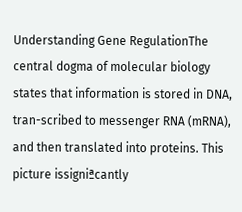Understanding Gene RegulationThe central dogma of molecular biology states that information is stored in DNA, tran-scribed to messenger RNA (mRNA), and then translated into proteins. This picture issigniªcantly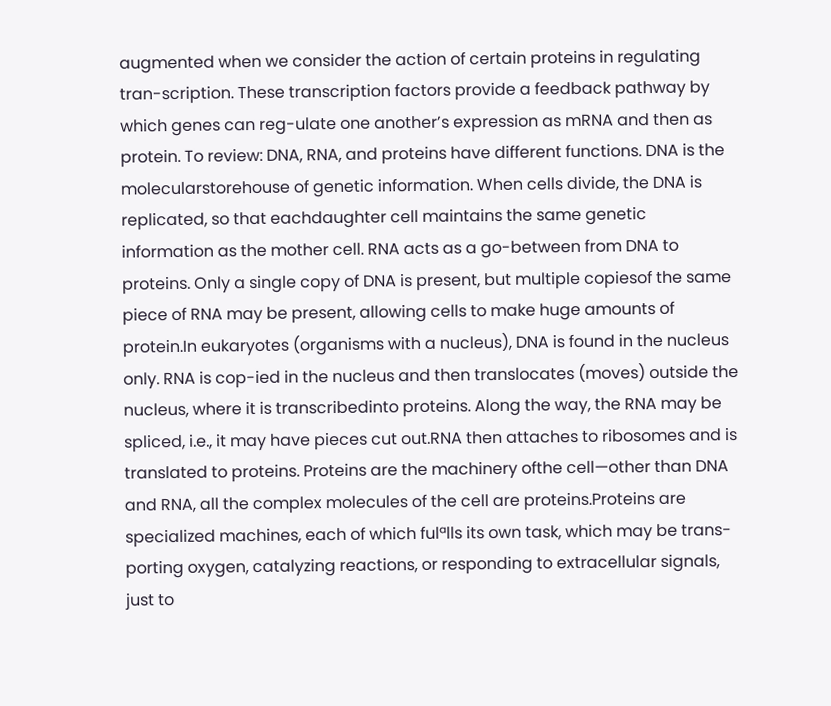augmented when we consider the action of certain proteins in regulating tran-scription. These transcription factors provide a feedback pathway by which genes can reg-ulate one another’s expression as mRNA and then as protein. To review: DNA, RNA, and proteins have different functions. DNA is the molecularstorehouse of genetic information. When cells divide, the DNA is replicated, so that eachdaughter cell maintains the same genetic information as the mother cell. RNA acts as a go-between from DNA to proteins. Only a single copy of DNA is present, but multiple copiesof the same piece of RNA may be present, allowing cells to make huge amounts of protein.In eukaryotes (organisms with a nucleus), DNA is found in the nucleus only. RNA is cop-ied in the nucleus and then translocates (moves) outside the nucleus, where it is transcribedinto proteins. Along the way, the RNA may be spliced, i.e., it may have pieces cut out.RNA then attaches to ribosomes and is translated to proteins. Proteins are the machinery ofthe cell—other than DNA and RNA, all the complex molecules of the cell are proteins.Proteins are specialized machines, each of which fulªlls its own task, which may be trans-porting oxygen, catalyzing reactions, or responding to extracellular signals, just to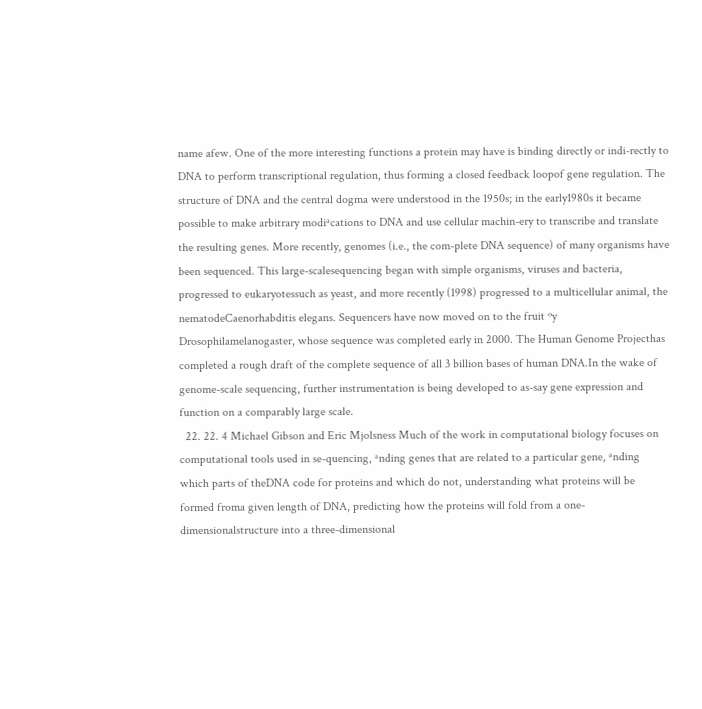name afew. One of the more interesting functions a protein may have is binding directly or indi-rectly to DNA to perform transcriptional regulation, thus forming a closed feedback loopof gene regulation. The structure of DNA and the central dogma were understood in the 1950s; in the early1980s it became possible to make arbitrary modiªcations to DNA and use cellular machin-ery to transcribe and translate the resulting genes. More recently, genomes (i.e., the com-plete DNA sequence) of many organisms have been sequenced. This large-scalesequencing began with simple organisms, viruses and bacteria, progressed to eukaryotessuch as yeast, and more recently (1998) progressed to a multicellular animal, the nematodeCaenorhabditis elegans. Sequencers have now moved on to the fruit ºy Drosophilamelanogaster, whose sequence was completed early in 2000. The Human Genome Projecthas completed a rough draft of the complete sequence of all 3 billion bases of human DNA.In the wake of genome-scale sequencing, further instrumentation is being developed to as-say gene expression and function on a comparably large scale.
  22. 22. 4 Michael Gibson and Eric Mjolsness Much of the work in computational biology focuses on computational tools used in se-quencing, ªnding genes that are related to a particular gene, ªnding which parts of theDNA code for proteins and which do not, understanding what proteins will be formed froma given length of DNA, predicting how the proteins will fold from a one-dimensionalstructure into a three-dimensional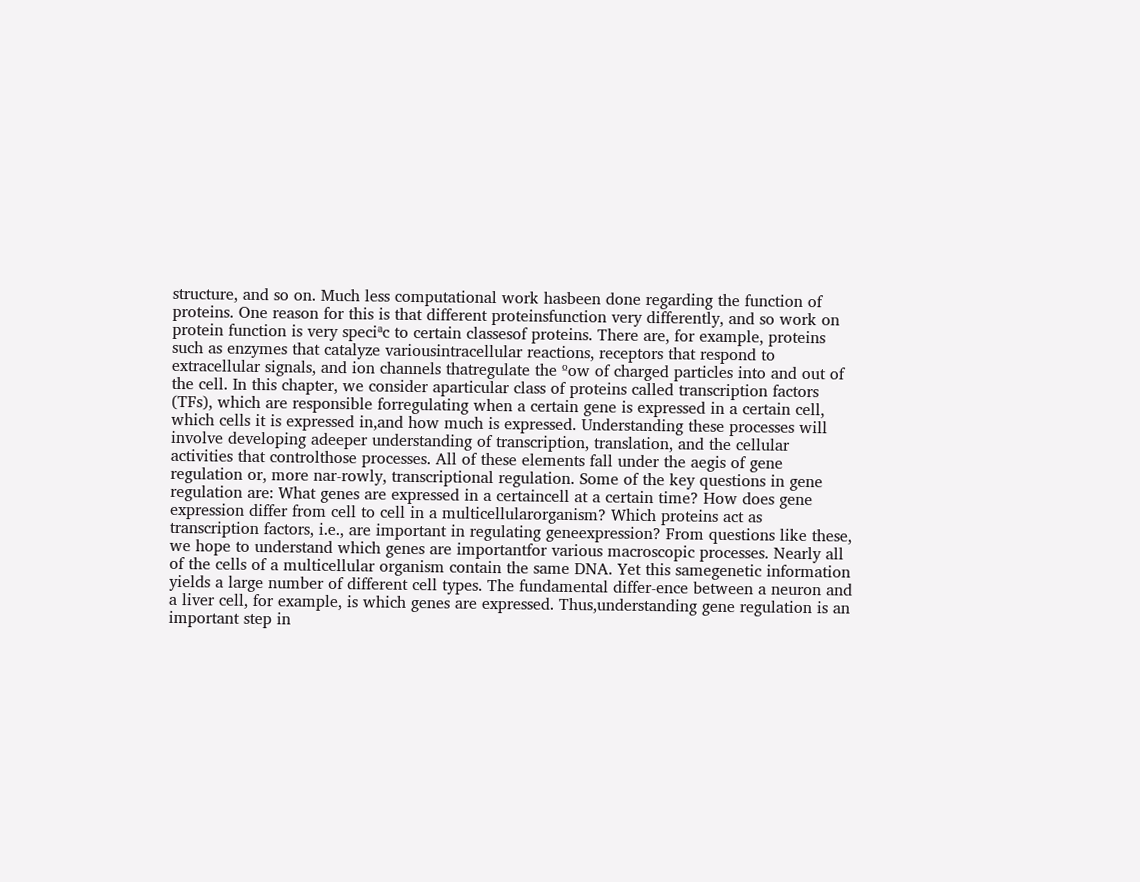structure, and so on. Much less computational work hasbeen done regarding the function of proteins. One reason for this is that different proteinsfunction very differently, and so work on protein function is very speciªc to certain classesof proteins. There are, for example, proteins such as enzymes that catalyze variousintracellular reactions, receptors that respond to extracellular signals, and ion channels thatregulate the ºow of charged particles into and out of the cell. In this chapter, we consider aparticular class of proteins called transcription factors (TFs), which are responsible forregulating when a certain gene is expressed in a certain cell, which cells it is expressed in,and how much is expressed. Understanding these processes will involve developing adeeper understanding of transcription, translation, and the cellular activities that controlthose processes. All of these elements fall under the aegis of gene regulation or, more nar-rowly, transcriptional regulation. Some of the key questions in gene regulation are: What genes are expressed in a certaincell at a certain time? How does gene expression differ from cell to cell in a multicellularorganism? Which proteins act as transcription factors, i.e., are important in regulating geneexpression? From questions like these, we hope to understand which genes are importantfor various macroscopic processes. Nearly all of the cells of a multicellular organism contain the same DNA. Yet this samegenetic information yields a large number of different cell types. The fundamental differ-ence between a neuron and a liver cell, for example, is which genes are expressed. Thus,understanding gene regulation is an important step in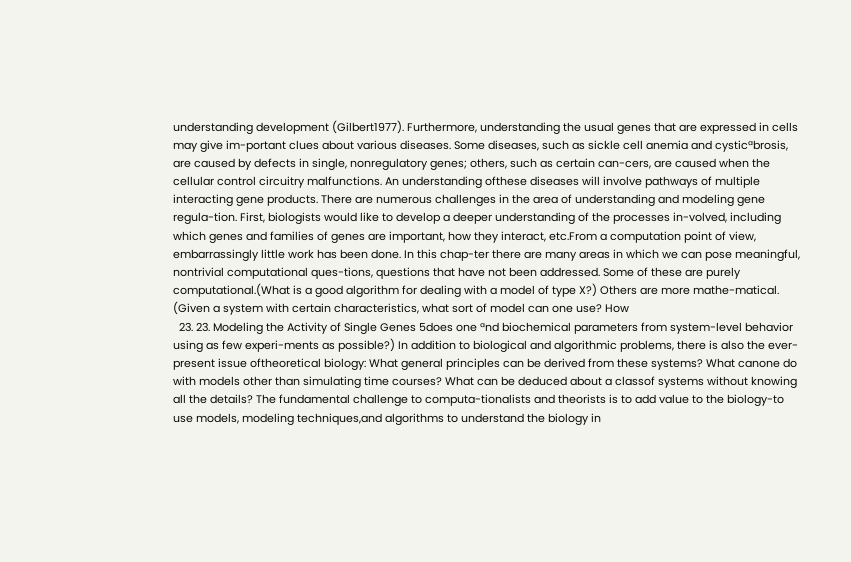understanding development (Gilbert1977). Furthermore, understanding the usual genes that are expressed in cells may give im-portant clues about various diseases. Some diseases, such as sickle cell anemia and cysticªbrosis, are caused by defects in single, nonregulatory genes; others, such as certain can-cers, are caused when the cellular control circuitry malfunctions. An understanding ofthese diseases will involve pathways of multiple interacting gene products. There are numerous challenges in the area of understanding and modeling gene regula-tion. First, biologists would like to develop a deeper understanding of the processes in-volved, including which genes and families of genes are important, how they interact, etc.From a computation point of view, embarrassingly little work has been done. In this chap-ter there are many areas in which we can pose meaningful, nontrivial computational ques-tions, questions that have not been addressed. Some of these are purely computational.(What is a good algorithm for dealing with a model of type X?) Others are more mathe-matical. (Given a system with certain characteristics, what sort of model can one use? How
  23. 23. Modeling the Activity of Single Genes 5does one ªnd biochemical parameters from system-level behavior using as few experi-ments as possible?) In addition to biological and algorithmic problems, there is also the ever-present issue oftheoretical biology: What general principles can be derived from these systems? What canone do with models other than simulating time courses? What can be deduced about a classof systems without knowing all the details? The fundamental challenge to computa-tionalists and theorists is to add value to the biology-to use models, modeling techniques,and algorithms to understand the biology in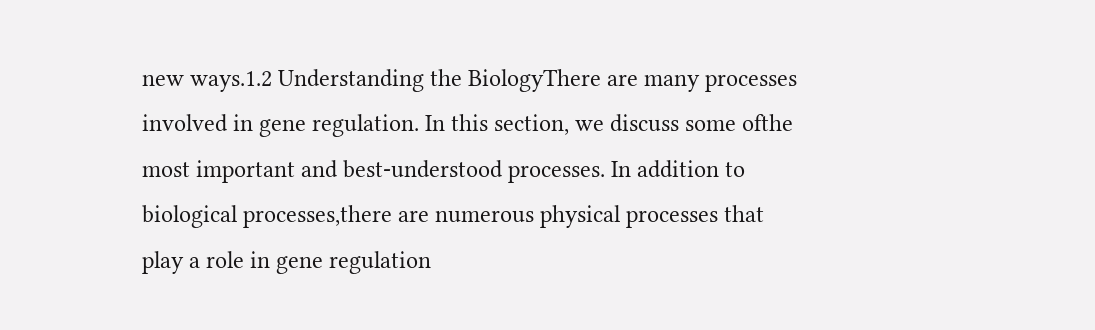new ways.1.2 Understanding the BiologyThere are many processes involved in gene regulation. In this section, we discuss some ofthe most important and best-understood processes. In addition to biological processes,there are numerous physical processes that play a role in gene regulation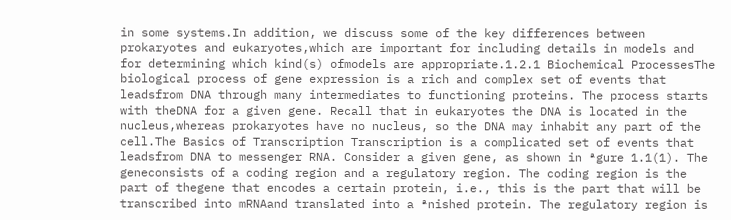in some systems.In addition, we discuss some of the key differences between prokaryotes and eukaryotes,which are important for including details in models and for determining which kind(s) ofmodels are appropriate.1.2.1 Biochemical ProcessesThe biological process of gene expression is a rich and complex set of events that leadsfrom DNA through many intermediates to functioning proteins. The process starts with theDNA for a given gene. Recall that in eukaryotes the DNA is located in the nucleus,whereas prokaryotes have no nucleus, so the DNA may inhabit any part of the cell.The Basics of Transcription Transcription is a complicated set of events that leadsfrom DNA to messenger RNA. Consider a given gene, as shown in ªgure 1.1(1). The geneconsists of a coding region and a regulatory region. The coding region is the part of thegene that encodes a certain protein, i.e., this is the part that will be transcribed into mRNAand translated into a ªnished protein. The regulatory region is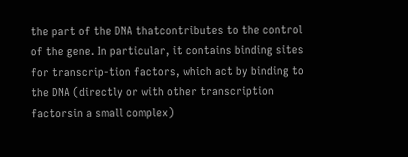the part of the DNA thatcontributes to the control of the gene. In particular, it contains binding sites for transcrip-tion factors, which act by binding to the DNA (directly or with other transcription factorsin a small complex)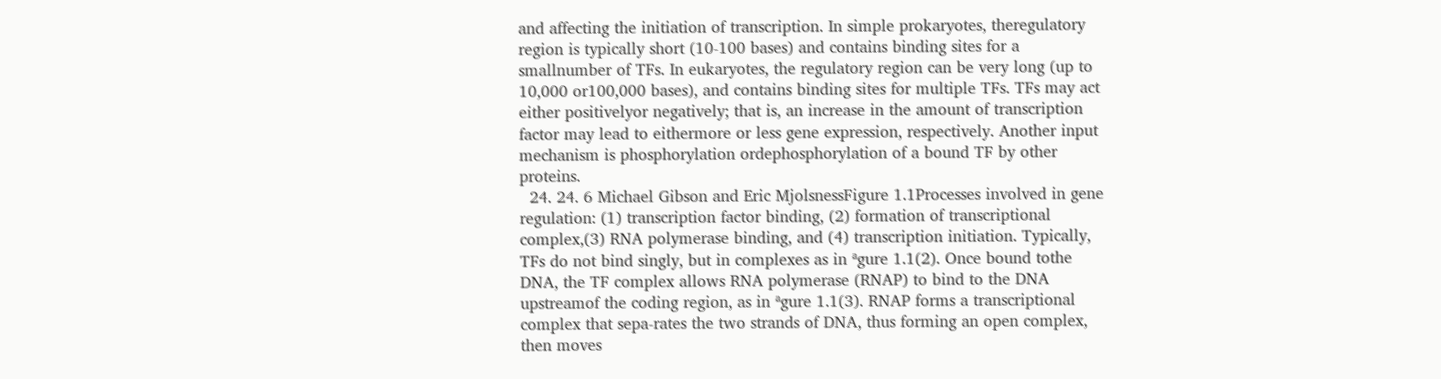and affecting the initiation of transcription. In simple prokaryotes, theregulatory region is typically short (10-100 bases) and contains binding sites for a smallnumber of TFs. In eukaryotes, the regulatory region can be very long (up to 10,000 or100,000 bases), and contains binding sites for multiple TFs. TFs may act either positivelyor negatively; that is, an increase in the amount of transcription factor may lead to eithermore or less gene expression, respectively. Another input mechanism is phosphorylation ordephosphorylation of a bound TF by other proteins.
  24. 24. 6 Michael Gibson and Eric MjolsnessFigure 1.1Processes involved in gene regulation: (1) transcription factor binding, (2) formation of transcriptional complex,(3) RNA polymerase binding, and (4) transcription initiation. Typically, TFs do not bind singly, but in complexes as in ªgure 1.1(2). Once bound tothe DNA, the TF complex allows RNA polymerase (RNAP) to bind to the DNA upstreamof the coding region, as in ªgure 1.1(3). RNAP forms a transcriptional complex that sepa-rates the two strands of DNA, thus forming an open complex, then moves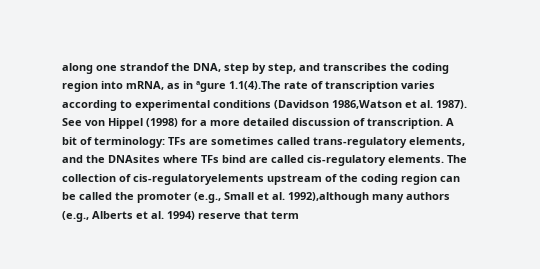along one strandof the DNA, step by step, and transcribes the coding region into mRNA, as in ªgure 1.1(4).The rate of transcription varies according to experimental conditions (Davidson 1986,Watson et al. 1987). See von Hippel (1998) for a more detailed discussion of transcription. A bit of terminology: TFs are sometimes called trans-regulatory elements, and the DNAsites where TFs bind are called cis-regulatory elements. The collection of cis-regulatoryelements upstream of the coding region can be called the promoter (e.g., Small et al. 1992),although many authors (e.g., Alberts et al. 1994) reserve that term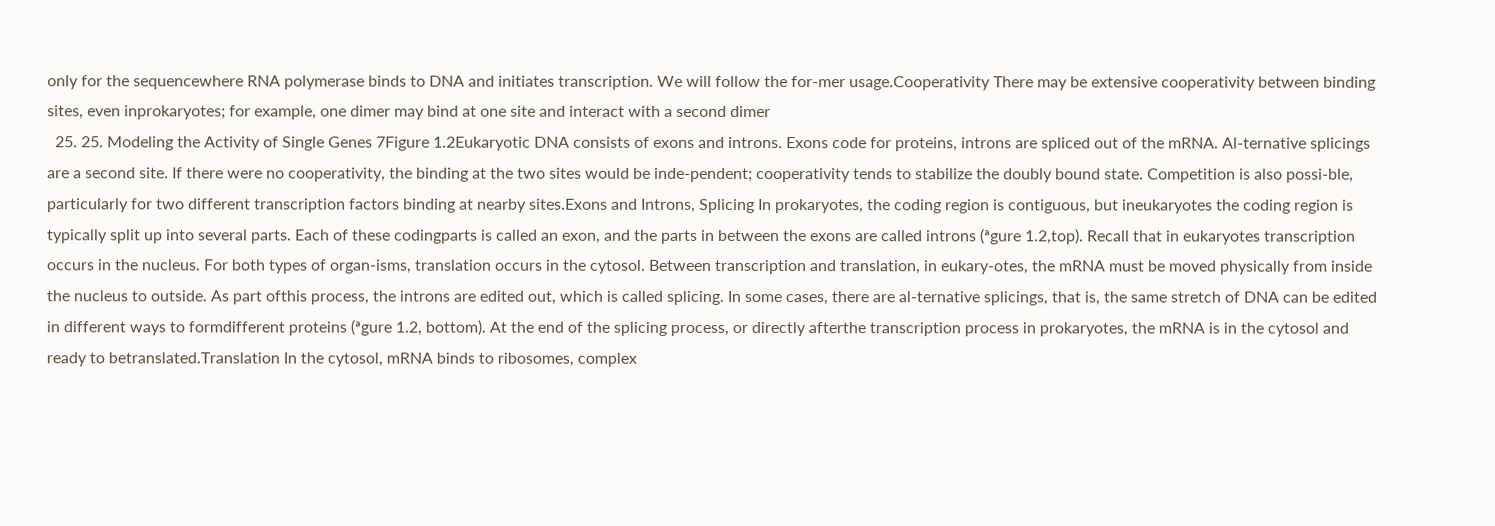only for the sequencewhere RNA polymerase binds to DNA and initiates transcription. We will follow the for-mer usage.Cooperativity There may be extensive cooperativity between binding sites, even inprokaryotes; for example, one dimer may bind at one site and interact with a second dimer
  25. 25. Modeling the Activity of Single Genes 7Figure 1.2Eukaryotic DNA consists of exons and introns. Exons code for proteins, introns are spliced out of the mRNA. Al-ternative splicings are a second site. If there were no cooperativity, the binding at the two sites would be inde-pendent; cooperativity tends to stabilize the doubly bound state. Competition is also possi-ble, particularly for two different transcription factors binding at nearby sites.Exons and Introns, Splicing In prokaryotes, the coding region is contiguous, but ineukaryotes the coding region is typically split up into several parts. Each of these codingparts is called an exon, and the parts in between the exons are called introns (ªgure 1.2,top). Recall that in eukaryotes transcription occurs in the nucleus. For both types of organ-isms, translation occurs in the cytosol. Between transcription and translation, in eukary-otes, the mRNA must be moved physically from inside the nucleus to outside. As part ofthis process, the introns are edited out, which is called splicing. In some cases, there are al-ternative splicings, that is, the same stretch of DNA can be edited in different ways to formdifferent proteins (ªgure 1.2, bottom). At the end of the splicing process, or directly afterthe transcription process in prokaryotes, the mRNA is in the cytosol and ready to betranslated.Translation In the cytosol, mRNA binds to ribosomes, complex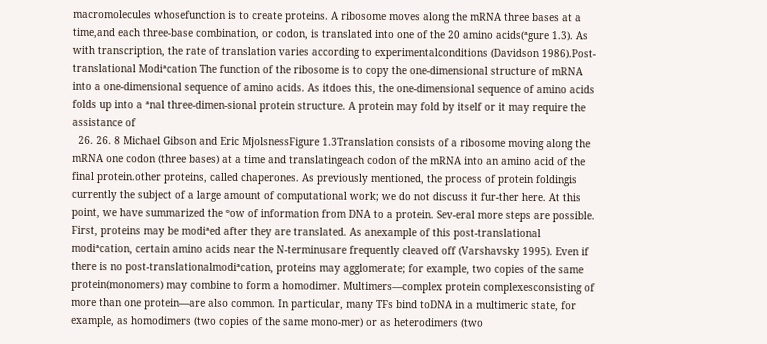macromolecules whosefunction is to create proteins. A ribosome moves along the mRNA three bases at a time,and each three-base combination, or codon, is translated into one of the 20 amino acids(ªgure 1.3). As with transcription, the rate of translation varies according to experimentalconditions (Davidson 1986).Post-translational Modiªcation The function of the ribosome is to copy the one-dimensional structure of mRNA into a one-dimensional sequence of amino acids. As itdoes this, the one-dimensional sequence of amino acids folds up into a ªnal three-dimen-sional protein structure. A protein may fold by itself or it may require the assistance of
  26. 26. 8 Michael Gibson and Eric MjolsnessFigure 1.3Translation consists of a ribosome moving along the mRNA one codon (three bases) at a time and translatingeach codon of the mRNA into an amino acid of the final protein.other proteins, called chaperones. As previously mentioned, the process of protein foldingis currently the subject of a large amount of computational work; we do not discuss it fur-ther here. At this point, we have summarized the ºow of information from DNA to a protein. Sev-eral more steps are possible. First, proteins may be modiªed after they are translated. As anexample of this post-translational modiªcation, certain amino acids near the N-terminusare frequently cleaved off (Varshavsky 1995). Even if there is no post-translationalmodiªcation, proteins may agglomerate; for example, two copies of the same protein(monomers) may combine to form a homodimer. Multimers—complex protein complexesconsisting of more than one protein—are also common. In particular, many TFs bind toDNA in a multimeric state, for example, as homodimers (two copies of the same mono-mer) or as heterodimers (two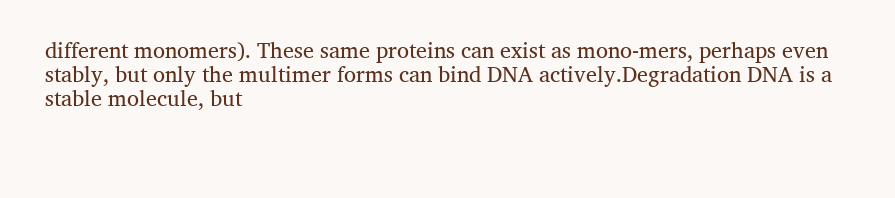different monomers). These same proteins can exist as mono-mers, perhaps even stably, but only the multimer forms can bind DNA actively.Degradation DNA is a stable molecule, but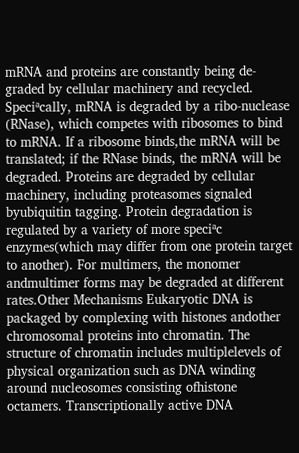mRNA and proteins are constantly being de-graded by cellular machinery and recycled. Speciªcally, mRNA is degraded by a ribo-nuclease (RNase), which competes with ribosomes to bind to mRNA. If a ribosome binds,the mRNA will be translated; if the RNase binds, the mRNA will be degraded. Proteins are degraded by cellular machinery, including proteasomes signaled byubiquitin tagging. Protein degradation is regulated by a variety of more speciªc enzymes(which may differ from one protein target to another). For multimers, the monomer andmultimer forms may be degraded at different rates.Other Mechanisms Eukaryotic DNA is packaged by complexing with histones andother chromosomal proteins into chromatin. The structure of chromatin includes multiplelevels of physical organization such as DNA winding around nucleosomes consisting ofhistone octamers. Transcriptionally active DNA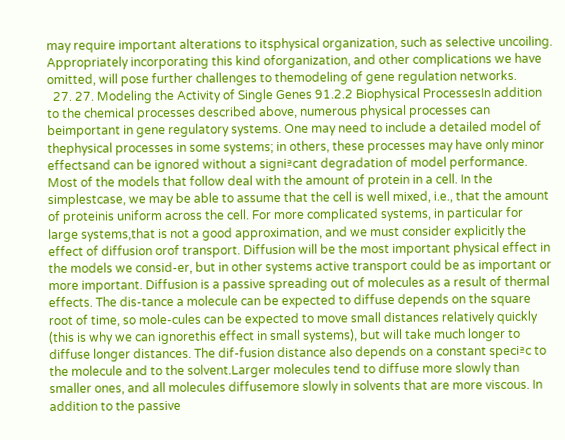may require important alterations to itsphysical organization, such as selective uncoiling. Appropriately incorporating this kind oforganization, and other complications we have omitted, will pose further challenges to themodeling of gene regulation networks.
  27. 27. Modeling the Activity of Single Genes 91.2.2 Biophysical ProcessesIn addition to the chemical processes described above, numerous physical processes can beimportant in gene regulatory systems. One may need to include a detailed model of thephysical processes in some systems; in others, these processes may have only minor effectsand can be ignored without a signiªcant degradation of model performance. Most of the models that follow deal with the amount of protein in a cell. In the simplestcase, we may be able to assume that the cell is well mixed, i.e., that the amount of proteinis uniform across the cell. For more complicated systems, in particular for large systems,that is not a good approximation, and we must consider explicitly the effect of diffusion orof transport. Diffusion will be the most important physical effect in the models we consid-er, but in other systems active transport could be as important or more important. Diffusion is a passive spreading out of molecules as a result of thermal effects. The dis-tance a molecule can be expected to diffuse depends on the square root of time, so mole-cules can be expected to move small distances relatively quickly (this is why we can ignorethis effect in small systems), but will take much longer to diffuse longer distances. The dif-fusion distance also depends on a constant speciªc to the molecule and to the solvent.Larger molecules tend to diffuse more slowly than smaller ones, and all molecules diffusemore slowly in solvents that are more viscous. In addition to the passive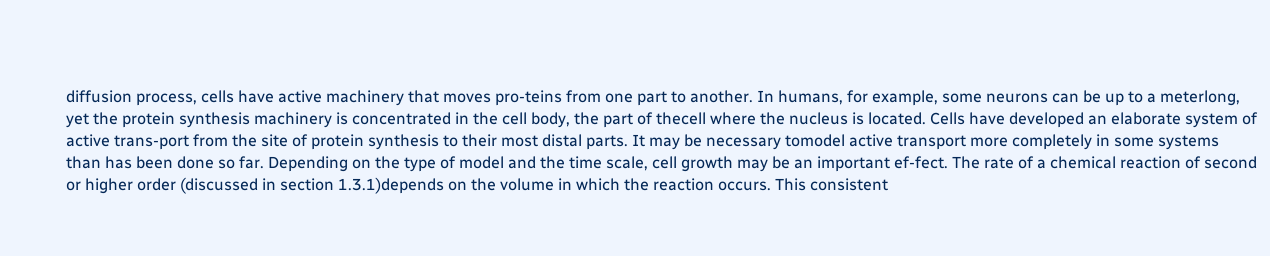diffusion process, cells have active machinery that moves pro-teins from one part to another. In humans, for example, some neurons can be up to a meterlong, yet the protein synthesis machinery is concentrated in the cell body, the part of thecell where the nucleus is located. Cells have developed an elaborate system of active trans-port from the site of protein synthesis to their most distal parts. It may be necessary tomodel active transport more completely in some systems than has been done so far. Depending on the type of model and the time scale, cell growth may be an important ef-fect. The rate of a chemical reaction of second or higher order (discussed in section 1.3.1)depends on the volume in which the reaction occurs. This consistent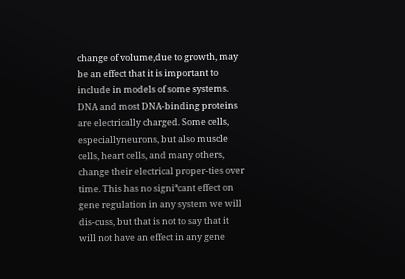change of volume,due to growth, may be an effect that it is important to include in models of some systems. DNA and most DNA-binding proteins are electrically charged. Some cells, especiallyneurons, but also muscle cells, heart cells, and many others, change their electrical proper-ties over time. This has no signiªcant effect on gene regulation in any system we will dis-cuss, but that is not to say that it will not have an effect in any gene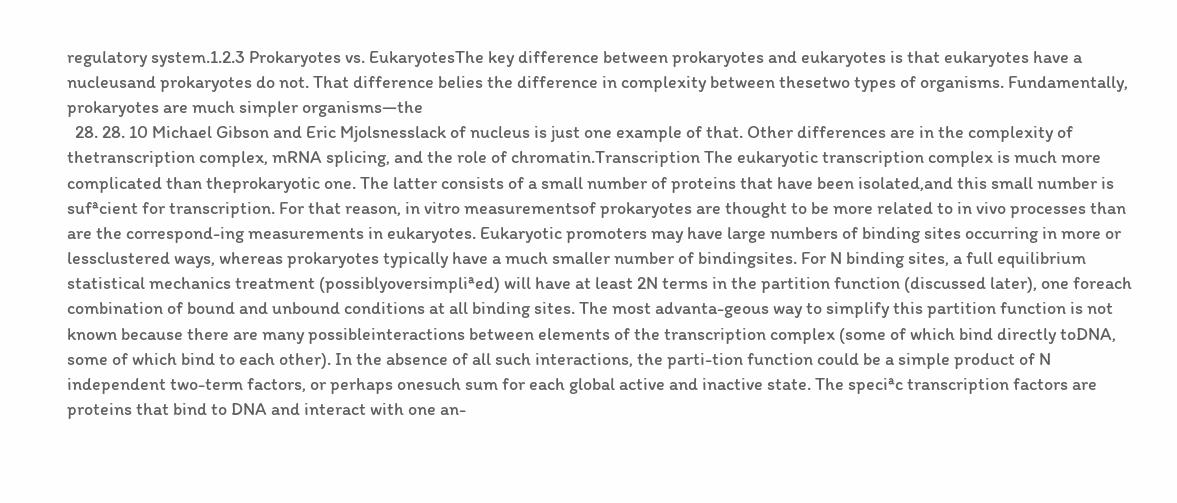regulatory system.1.2.3 Prokaryotes vs. EukaryotesThe key difference between prokaryotes and eukaryotes is that eukaryotes have a nucleusand prokaryotes do not. That difference belies the difference in complexity between thesetwo types of organisms. Fundamentally, prokaryotes are much simpler organisms—the
  28. 28. 10 Michael Gibson and Eric Mjolsnesslack of nucleus is just one example of that. Other differences are in the complexity of thetranscription complex, mRNA splicing, and the role of chromatin.Transcription The eukaryotic transcription complex is much more complicated than theprokaryotic one. The latter consists of a small number of proteins that have been isolated,and this small number is sufªcient for transcription. For that reason, in vitro measurementsof prokaryotes are thought to be more related to in vivo processes than are the correspond-ing measurements in eukaryotes. Eukaryotic promoters may have large numbers of binding sites occurring in more or lessclustered ways, whereas prokaryotes typically have a much smaller number of bindingsites. For N binding sites, a full equilibrium statistical mechanics treatment (possiblyoversimpliªed) will have at least 2N terms in the partition function (discussed later), one foreach combination of bound and unbound conditions at all binding sites. The most advanta-geous way to simplify this partition function is not known because there are many possibleinteractions between elements of the transcription complex (some of which bind directly toDNA, some of which bind to each other). In the absence of all such interactions, the parti-tion function could be a simple product of N independent two-term factors, or perhaps onesuch sum for each global active and inactive state. The speciªc transcription factors are proteins that bind to DNA and interact with one an-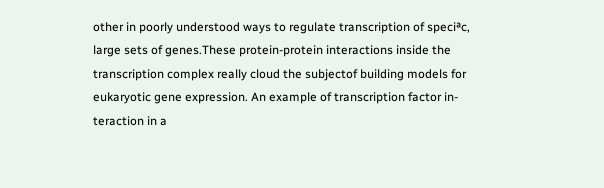other in poorly understood ways to regulate transcription of speciªc, large sets of genes.These protein-protein interactions inside the transcription complex really cloud the subjectof building models for eukaryotic gene expression. An example of transcription factor in-teraction in a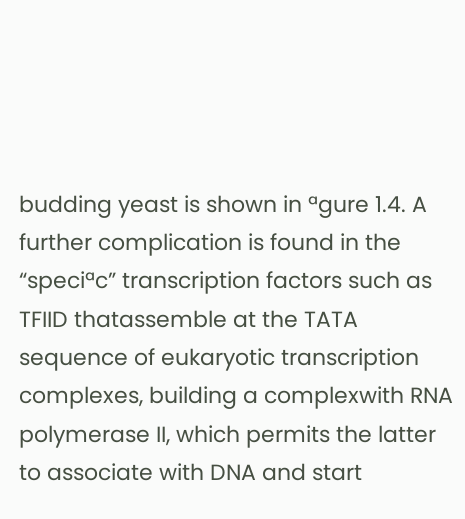budding yeast is shown in ªgure 1.4. A further complication is found in the “speciªc” transcription factors such as TFIID thatassemble at the TATA sequence of eukaryotic transcription complexes, building a complexwith RNA polymerase II, which permits the latter to associate with DNA and start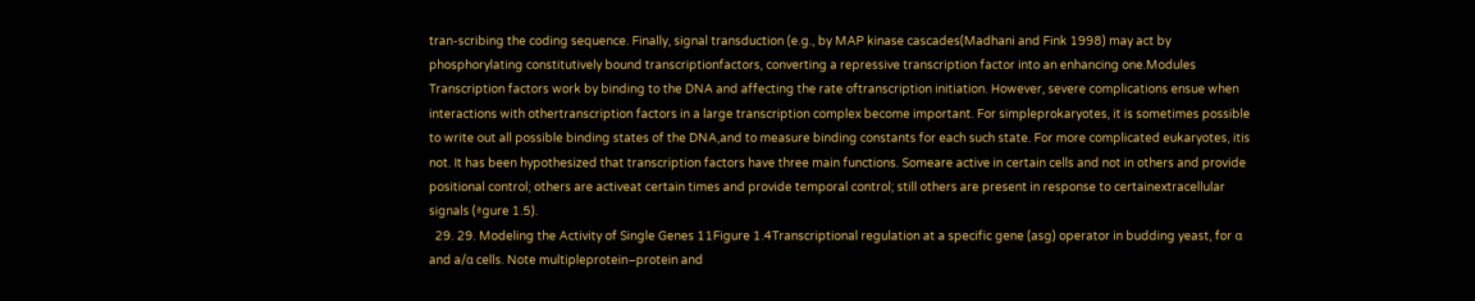tran-scribing the coding sequence. Finally, signal transduction (e.g., by MAP kinase cascades(Madhani and Fink 1998) may act by phosphorylating constitutively bound transcriptionfactors, converting a repressive transcription factor into an enhancing one.Modules Transcription factors work by binding to the DNA and affecting the rate oftranscription initiation. However, severe complications ensue when interactions with othertranscription factors in a large transcription complex become important. For simpleprokaryotes, it is sometimes possible to write out all possible binding states of the DNA,and to measure binding constants for each such state. For more complicated eukaryotes, itis not. It has been hypothesized that transcription factors have three main functions. Someare active in certain cells and not in others and provide positional control; others are activeat certain times and provide temporal control; still others are present in response to certainextracellular signals (ªgure 1.5).
  29. 29. Modeling the Activity of Single Genes 11Figure 1.4Transcriptional regulation at a specific gene (asg) operator in budding yeast, for α and a/α cells. Note multipleprotein–protein and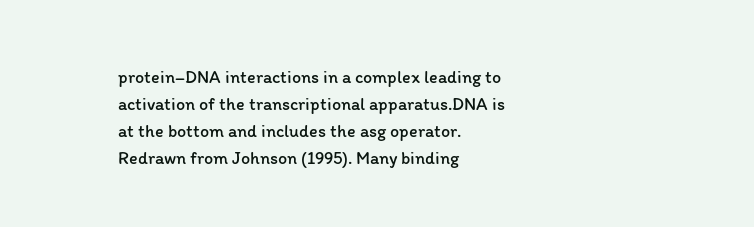protein–DNA interactions in a complex leading to activation of the transcriptional apparatus.DNA is at the bottom and includes the asg operator. Redrawn from Johnson (1995). Many binding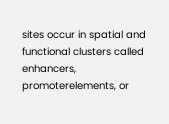sites occur in spatial and functional clusters called enhancers, promoterelements, or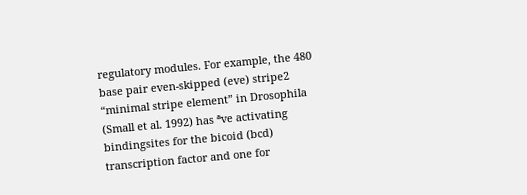regulatory modules. For example, the 480 base pair even-skipped (eve) stripe2 “minimal stripe element” in Drosophila (Small et al. 1992) has ªve activating bindingsites for the bicoid (bcd) transcription factor and one for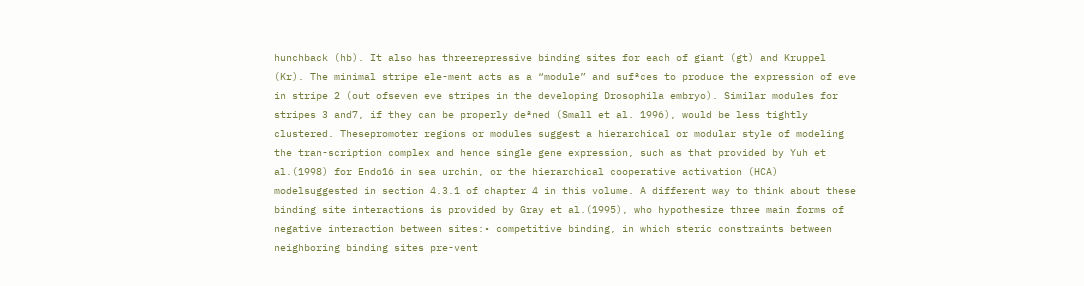hunchback (hb). It also has threerepressive binding sites for each of giant (gt) and Kruppel (Kr). The minimal stripe ele-ment acts as a “module” and sufªces to produce the expression of eve in stripe 2 (out ofseven eve stripes in the developing Drosophila embryo). Similar modules for stripes 3 and7, if they can be properly deªned (Small et al. 1996), would be less tightly clustered. Thesepromoter regions or modules suggest a hierarchical or modular style of modeling the tran-scription complex and hence single gene expression, such as that provided by Yuh et al.(1998) for Endo16 in sea urchin, or the hierarchical cooperative activation (HCA) modelsuggested in section 4.3.1 of chapter 4 in this volume. A different way to think about these binding site interactions is provided by Gray et al.(1995), who hypothesize three main forms of negative interaction between sites:• competitive binding, in which steric constraints between neighboring binding sites pre-vent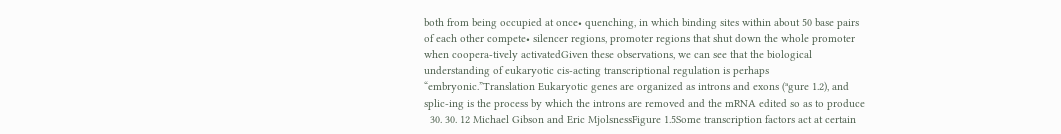both from being occupied at once• quenching, in which binding sites within about 50 base pairs of each other compete• silencer regions, promoter regions that shut down the whole promoter when coopera-tively activatedGiven these observations, we can see that the biological understanding of eukaryotic cis-acting transcriptional regulation is perhaps “embryonic.”Translation Eukaryotic genes are organized as introns and exons (ªgure 1.2), and splic-ing is the process by which the introns are removed and the mRNA edited so as to produce
  30. 30. 12 Michael Gibson and Eric MjolsnessFigure 1.5Some transcription factors act at certain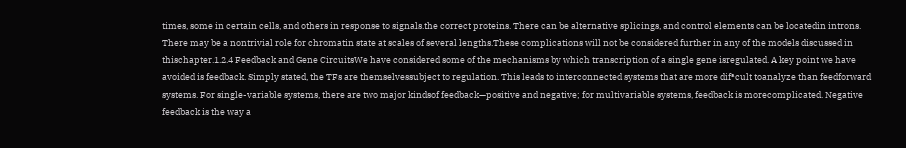times, some in certain cells, and others in response to signals.the correct proteins. There can be alternative splicings, and control elements can be locatedin introns. There may be a nontrivial role for chromatin state at scales of several lengths.These complications will not be considered further in any of the models discussed in thischapter.1.2.4 Feedback and Gene CircuitsWe have considered some of the mechanisms by which transcription of a single gene isregulated. A key point we have avoided is feedback. Simply stated, the TFs are themselvessubject to regulation. This leads to interconnected systems that are more difªcult toanalyze than feedforward systems. For single-variable systems, there are two major kindsof feedback—positive and negative; for multivariable systems, feedback is morecomplicated. Negative feedback is the way a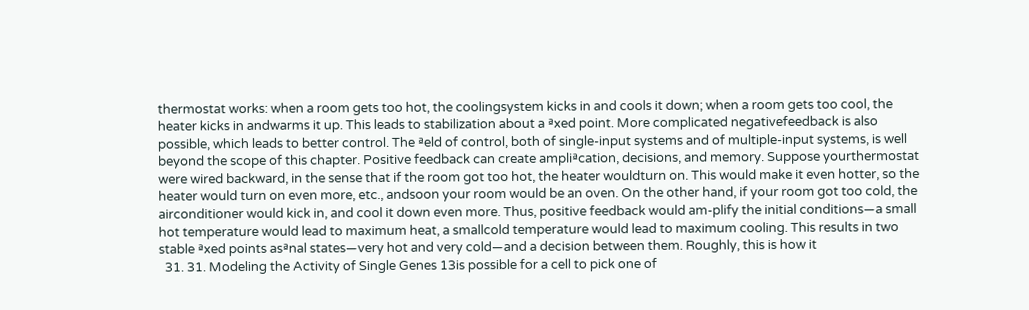thermostat works: when a room gets too hot, the coolingsystem kicks in and cools it down; when a room gets too cool, the heater kicks in andwarms it up. This leads to stabilization about a ªxed point. More complicated negativefeedback is also possible, which leads to better control. The ªeld of control, both of single-input systems and of multiple-input systems, is well beyond the scope of this chapter. Positive feedback can create ampliªcation, decisions, and memory. Suppose yourthermostat were wired backward, in the sense that if the room got too hot, the heater wouldturn on. This would make it even hotter, so the heater would turn on even more, etc., andsoon your room would be an oven. On the other hand, if your room got too cold, the airconditioner would kick in, and cool it down even more. Thus, positive feedback would am-plify the initial conditions—a small hot temperature would lead to maximum heat, a smallcold temperature would lead to maximum cooling. This results in two stable ªxed points asªnal states—very hot and very cold—and a decision between them. Roughly, this is how it
  31. 31. Modeling the Activity of Single Genes 13is possible for a cell to pick one of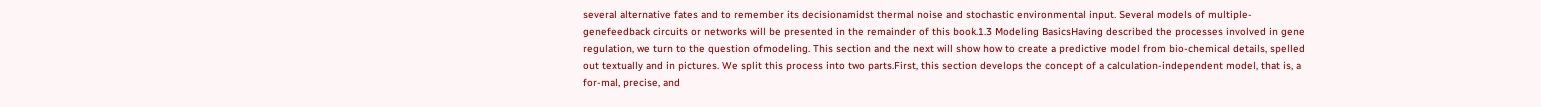several alternative fates and to remember its decisionamidst thermal noise and stochastic environmental input. Several models of multiple-genefeedback circuits or networks will be presented in the remainder of this book.1.3 Modeling BasicsHaving described the processes involved in gene regulation, we turn to the question ofmodeling. This section and the next will show how to create a predictive model from bio-chemical details, spelled out textually and in pictures. We split this process into two parts.First, this section develops the concept of a calculation-independent model, that is, a for-mal, precise, and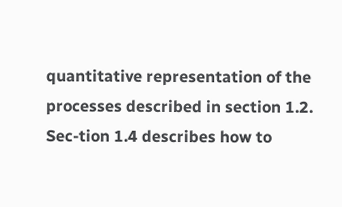quantitative representation of the processes described in section 1.2. Sec-tion 1.4 describes how to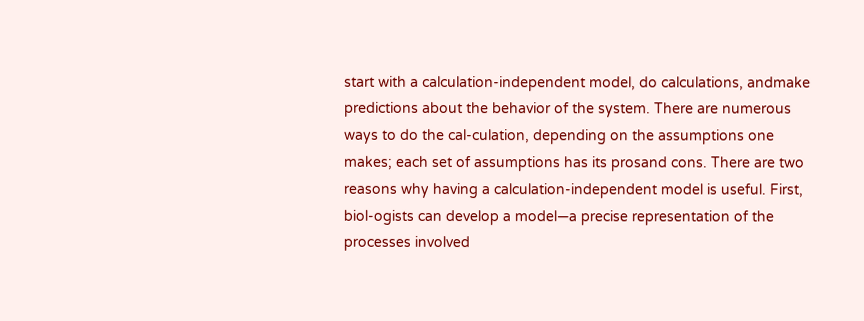start with a calculation-independent model, do calculations, andmake predictions about the behavior of the system. There are numerous ways to do the cal-culation, depending on the assumptions one makes; each set of assumptions has its prosand cons. There are two reasons why having a calculation-independent model is useful. First, biol-ogists can develop a model—a precise representation of the processes involved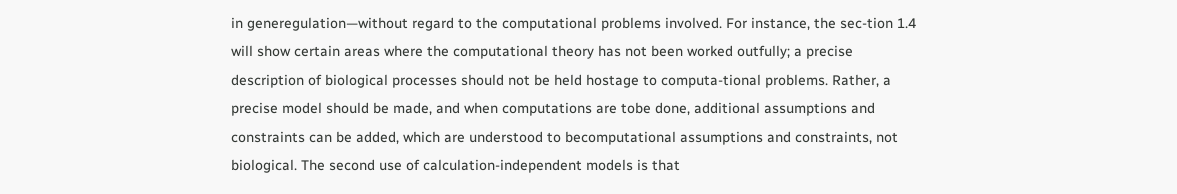in generegulation—without regard to the computational problems involved. For instance, the sec-tion 1.4 will show certain areas where the computational theory has not been worked outfully; a precise description of biological processes should not be held hostage to computa-tional problems. Rather, a precise model should be made, and when computations are tobe done, additional assumptions and constraints can be added, which are understood to becomputational assumptions and constraints, not biological. The second use of calculation-independent models is that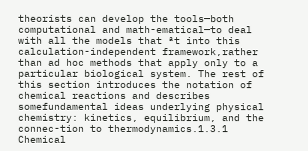theorists can develop the tools—both computational and math-ematical—to deal with all the models that ªt into this calculation-independent framework,rather than ad hoc methods that apply only to a particular biological system. The rest of this section introduces the notation of chemical reactions and describes somefundamental ideas underlying physical chemistry: kinetics, equilibrium, and the connec-tion to thermodynamics.1.3.1 Chemical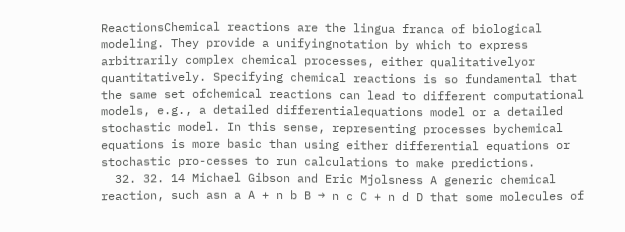ReactionsChemical reactions are the lingua franca of biological modeling. They provide a unifyingnotation by which to express arbitrarily complex chemical processes, either qualitativelyor quantitatively. Specifying chemical reactions is so fundamental that the same set ofchemical reactions can lead to different computational models, e.g., a detailed differentialequations model or a detailed stochastic model. In this sense, representing processes bychemical equations is more basic than using either differential equations or stochastic pro-cesses to run calculations to make predictions.
  32. 32. 14 Michael Gibson and Eric Mjolsness A generic chemical reaction, such asn a A + n b B → n c C + n d D that some molecules of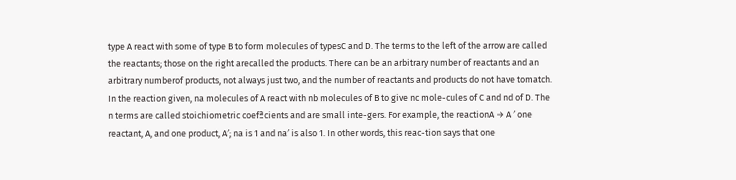type A react with some of type B to form molecules of typesC and D. The terms to the left of the arrow are called the reactants; those on the right arecalled the products. There can be an arbitrary number of reactants and an arbitrary numberof products, not always just two, and the number of reactants and products do not have tomatch. In the reaction given, na molecules of A react with nb molecules of B to give nc mole-cules of C and nd of D. The n terms are called stoichiometric coefªcients and are small inte-gers. For example, the reactionA → A ′ one reactant, A, and one product, A′; na is 1 and na′ is also 1. In other words, this reac-tion says that one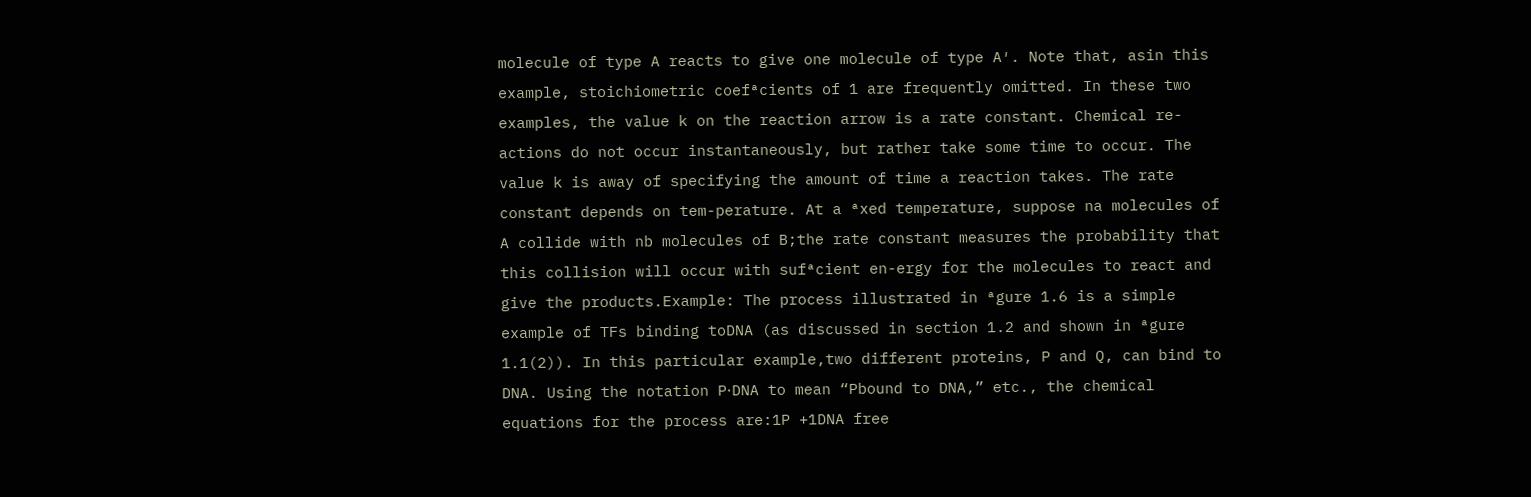molecule of type A reacts to give one molecule of type A′. Note that, asin this example, stoichiometric coefªcients of 1 are frequently omitted. In these two examples, the value k on the reaction arrow is a rate constant. Chemical re-actions do not occur instantaneously, but rather take some time to occur. The value k is away of specifying the amount of time a reaction takes. The rate constant depends on tem-perature. At a ªxed temperature, suppose na molecules of A collide with nb molecules of B;the rate constant measures the probability that this collision will occur with sufªcient en-ergy for the molecules to react and give the products.Example: The process illustrated in ªgure 1.6 is a simple example of TFs binding toDNA (as discussed in section 1.2 and shown in ªgure 1.1(2)). In this particular example,two different proteins, P and Q, can bind to DNA. Using the notation P⋅DNA to mean “Pbound to DNA,” etc., the chemical equations for the process are:1P +1DNA free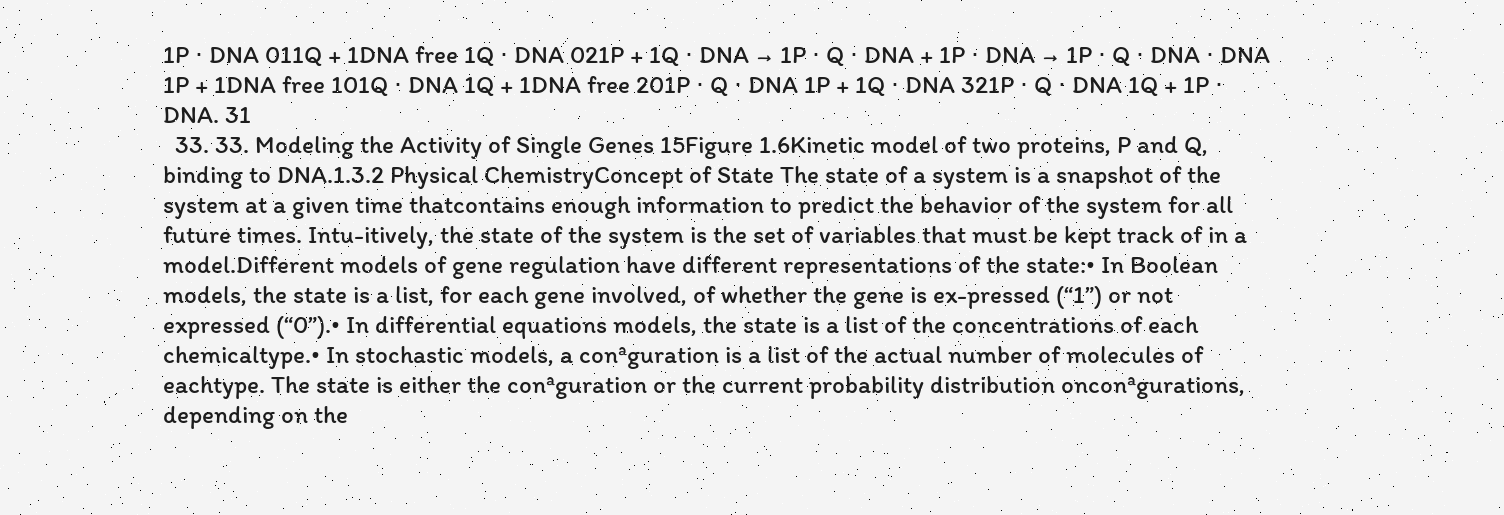1P ⋅ DNA 011Q + 1DNA free 1Q ⋅ DNA 021P + 1Q ⋅ DNA → 1P ⋅ Q ⋅ DNA + 1P ⋅ DNA → 1P ⋅ Q ⋅ DNA ⋅ DNA 1P + 1DNA free 101Q ⋅ DNA 1Q + 1DNA free 201P ⋅ Q ⋅ DNA 1P + 1Q ⋅ DNA 321P ⋅ Q ⋅ DNA 1Q + 1P ⋅ DNA. 31
  33. 33. Modeling the Activity of Single Genes 15Figure 1.6Kinetic model of two proteins, P and Q, binding to DNA.1.3.2 Physical ChemistryConcept of State The state of a system is a snapshot of the system at a given time thatcontains enough information to predict the behavior of the system for all future times. Intu-itively, the state of the system is the set of variables that must be kept track of in a model.Different models of gene regulation have different representations of the state:• In Boolean models, the state is a list, for each gene involved, of whether the gene is ex-pressed (“1”) or not expressed (“0”).• In differential equations models, the state is a list of the concentrations of each chemicaltype.• In stochastic models, a conªguration is a list of the actual number of molecules of eachtype. The state is either the conªguration or the current probability distribution onconªgurations, depending on the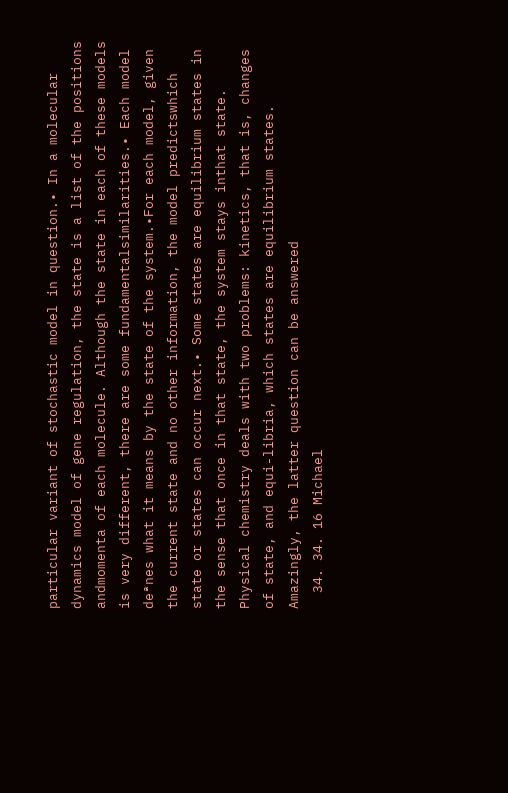particular variant of stochastic model in question.• In a molecular dynamics model of gene regulation, the state is a list of the positions andmomenta of each molecule. Although the state in each of these models is very different, there are some fundamentalsimilarities.• Each model deªnes what it means by the state of the system.•For each model, given the current state and no other information, the model predictswhich state or states can occur next.• Some states are equilibrium states in the sense that once in that state, the system stays inthat state. Physical chemistry deals with two problems: kinetics, that is, changes of state, and equi-libria, which states are equilibrium states. Amazingly, the latter question can be answered
  34. 34. 16 Michael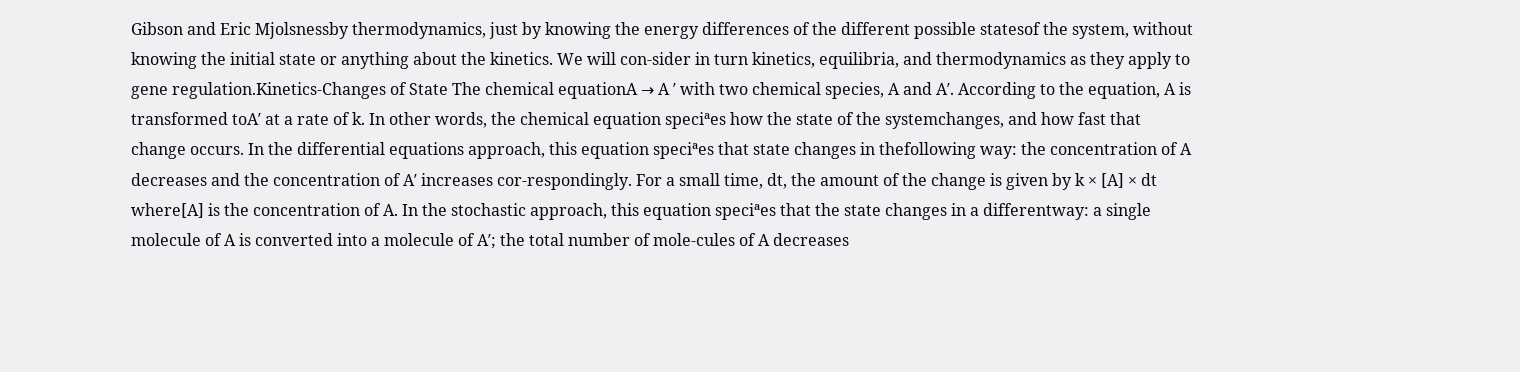Gibson and Eric Mjolsnessby thermodynamics, just by knowing the energy differences of the different possible statesof the system, without knowing the initial state or anything about the kinetics. We will con-sider in turn kinetics, equilibria, and thermodynamics as they apply to gene regulation.Kinetics-Changes of State The chemical equationA → A ′ with two chemical species, A and A′. According to the equation, A is transformed toA′ at a rate of k. In other words, the chemical equation speciªes how the state of the systemchanges, and how fast that change occurs. In the differential equations approach, this equation speciªes that state changes in thefollowing way: the concentration of A decreases and the concentration of A′ increases cor-respondingly. For a small time, dt, the amount of the change is given by k × [A] × dt where[A] is the concentration of A. In the stochastic approach, this equation speciªes that the state changes in a differentway: a single molecule of A is converted into a molecule of A′; the total number of mole-cules of A decreases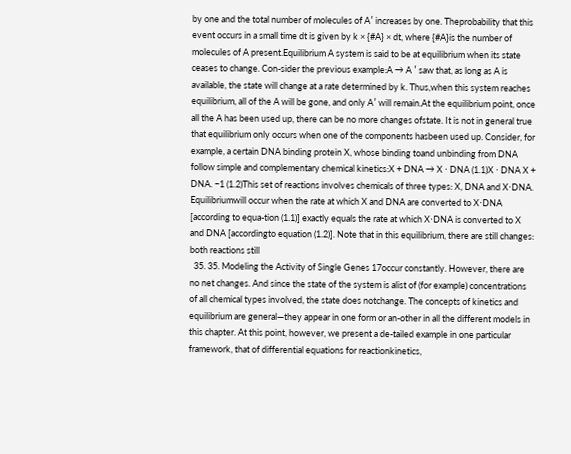by one and the total number of molecules of A′ increases by one. Theprobability that this event occurs in a small time dt is given by k × {#A} × dt, where {#A}is the number of molecules of A present.Equilibrium A system is said to be at equilibrium when its state ceases to change. Con-sider the previous example:A → A ′ saw that, as long as A is available, the state will change at a rate determined by k. Thus,when this system reaches equilibrium, all of the A will be gone, and only A′ will remain.At the equilibrium point, once all the A has been used up, there can be no more changes ofstate. It is not in general true that equilibrium only occurs when one of the components hasbeen used up. Consider, for example, a certain DNA binding protein X, whose binding toand unbinding from DNA follow simple and complementary chemical kinetics:X + DNA → X ⋅ DNA (1.1)X ⋅ DNA X + DNA. −1 (1.2)This set of reactions involves chemicals of three types: X, DNA and X⋅DNA. Equilibriumwill occur when the rate at which X and DNA are converted to X⋅DNA [according to equa-tion (1.1)] exactly equals the rate at which X⋅DNA is converted to X and DNA [accordingto equation (1.2)]. Note that in this equilibrium, there are still changes: both reactions still
  35. 35. Modeling the Activity of Single Genes 17occur constantly. However, there are no net changes. And since the state of the system is alist of (for example) concentrations of all chemical types involved, the state does notchange. The concepts of kinetics and equilibrium are general—they appear in one form or an-other in all the different models in this chapter. At this point, however, we present a de-tailed example in one particular framework, that of differential equations for reactionkinetics,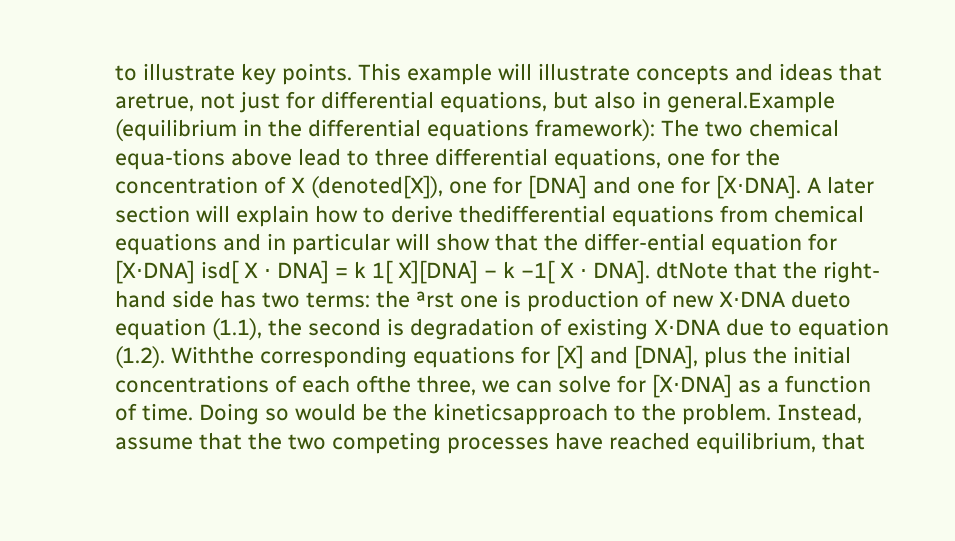to illustrate key points. This example will illustrate concepts and ideas that aretrue, not just for differential equations, but also in general.Example (equilibrium in the differential equations framework): The two chemical equa-tions above lead to three differential equations, one for the concentration of X (denoted[X]), one for [DNA] and one for [X⋅DNA]. A later section will explain how to derive thedifferential equations from chemical equations and in particular will show that the differ-ential equation for [X⋅DNA] isd[ X ⋅ DNA] = k 1[ X][DNA] − k −1[ X ⋅ DNA]. dtNote that the right-hand side has two terms: the ªrst one is production of new X⋅DNA dueto equation (1.1), the second is degradation of existing X⋅DNA due to equation (1.2). Withthe corresponding equations for [X] and [DNA], plus the initial concentrations of each ofthe three, we can solve for [X⋅DNA] as a function of time. Doing so would be the kineticsapproach to the problem. Instead, assume that the two competing processes have reached equilibrium, that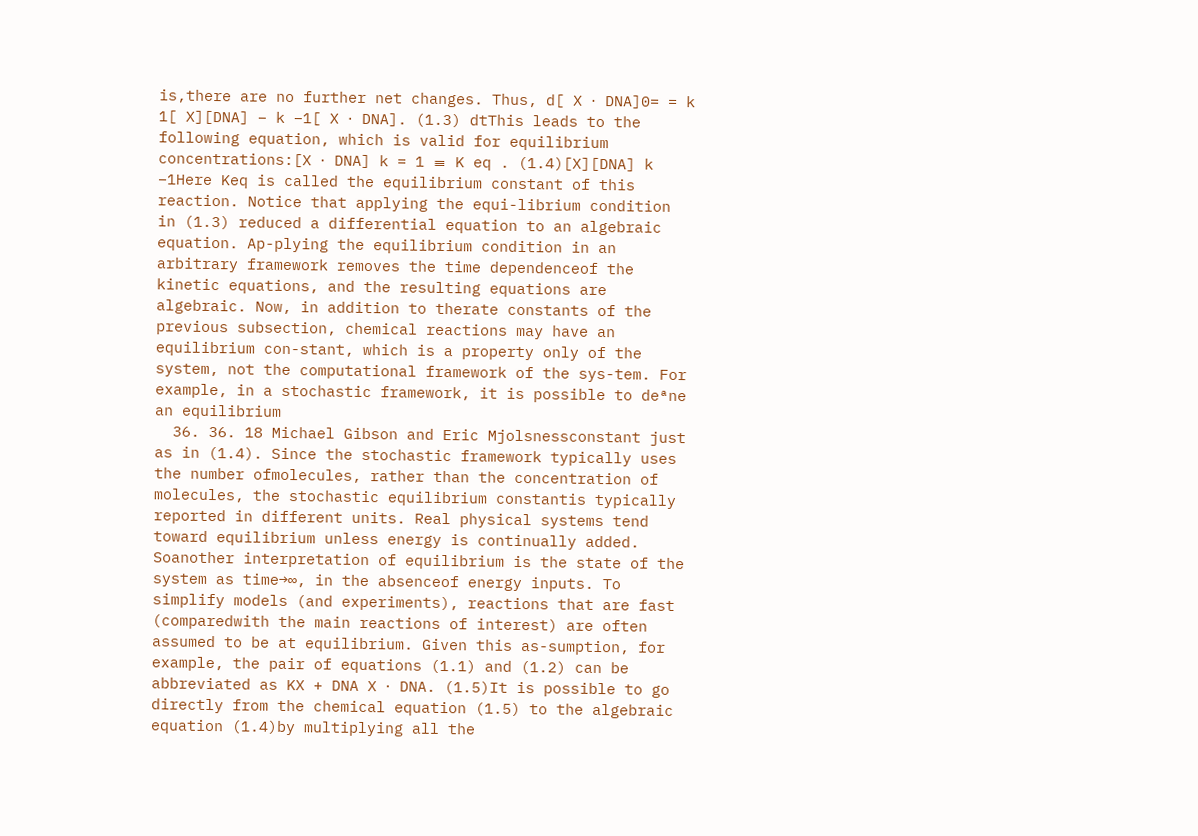is,there are no further net changes. Thus, d[ X ⋅ DNA]0= = k 1[ X][DNA] − k −1[ X ⋅ DNA]. (1.3) dtThis leads to the following equation, which is valid for equilibrium concentrations:[X ⋅ DNA] k = 1 ≡ K eq . (1.4)[X][DNA] k −1Here Keq is called the equilibrium constant of this reaction. Notice that applying the equi-librium condition in (1.3) reduced a differential equation to an algebraic equation. Ap-plying the equilibrium condition in an arbitrary framework removes the time dependenceof the kinetic equations, and the resulting equations are algebraic. Now, in addition to therate constants of the previous subsection, chemical reactions may have an equilibrium con-stant, which is a property only of the system, not the computational framework of the sys-tem. For example, in a stochastic framework, it is possible to deªne an equilibrium
  36. 36. 18 Michael Gibson and Eric Mjolsnessconstant just as in (1.4). Since the stochastic framework typically uses the number ofmolecules, rather than the concentration of molecules, the stochastic equilibrium constantis typically reported in different units. Real physical systems tend toward equilibrium unless energy is continually added. Soanother interpretation of equilibrium is the state of the system as time→∞, in the absenceof energy inputs. To simplify models (and experiments), reactions that are fast (comparedwith the main reactions of interest) are often assumed to be at equilibrium. Given this as-sumption, for example, the pair of equations (1.1) and (1.2) can be abbreviated as KX + DNA X ⋅ DNA. (1.5)It is possible to go directly from the chemical equation (1.5) to the algebraic equation (1.4)by multiplying all the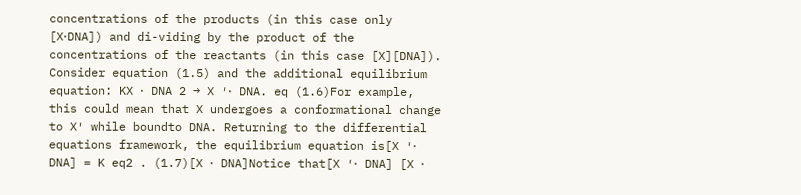concentrations of the products (in this case only [X⋅DNA]) and di-viding by the product of the concentrations of the reactants (in this case [X][DNA]). Consider equation (1.5) and the additional equilibrium equation: KX ⋅ DNA 2 → X ′⋅ DNA. eq (1.6)For example, this could mean that X undergoes a conformational change to X′ while boundto DNA. Returning to the differential equations framework, the equilibrium equation is[X ′⋅ DNA] = K eq2 . (1.7)[X ⋅ DNA]Notice that[X ′⋅ DNA] [X ⋅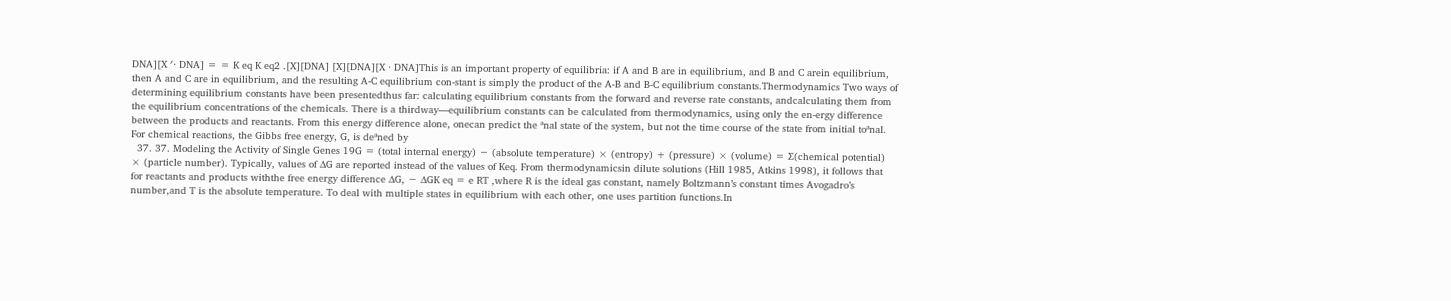DNA][X ′⋅ DNA] = = K eq K eq2 .[X][DNA] [X][DNA][X ⋅ DNA]This is an important property of equilibria: if A and B are in equilibrium, and B and C arein equilibrium, then A and C are in equilibrium, and the resulting A-C equilibrium con-stant is simply the product of the A-B and B-C equilibrium constants.Thermodynamics Two ways of determining equilibrium constants have been presentedthus far: calculating equilibrium constants from the forward and reverse rate constants, andcalculating them from the equilibrium concentrations of the chemicals. There is a thirdway—equilibrium constants can be calculated from thermodynamics, using only the en-ergy difference between the products and reactants. From this energy difference alone, onecan predict the ªnal state of the system, but not the time course of the state from initial toªnal. For chemical reactions, the Gibbs free energy, G, is deªned by
  37. 37. Modeling the Activity of Single Genes 19G = (total internal energy) − (absolute temperature) × (entropy) + (pressure) × (volume) = ∑(chemical potential) × (particle number). Typically, values of ∆G are reported instead of the values of Keq. From thermodynamicsin dilute solutions (Hill 1985, Atkins 1998), it follows that for reactants and products withthe free energy difference ∆G, − ∆GK eq = e RT ,where R is the ideal gas constant, namely Boltzmann’s constant times Avogadro’s number,and T is the absolute temperature. To deal with multiple states in equilibrium with each other, one uses partition functions.In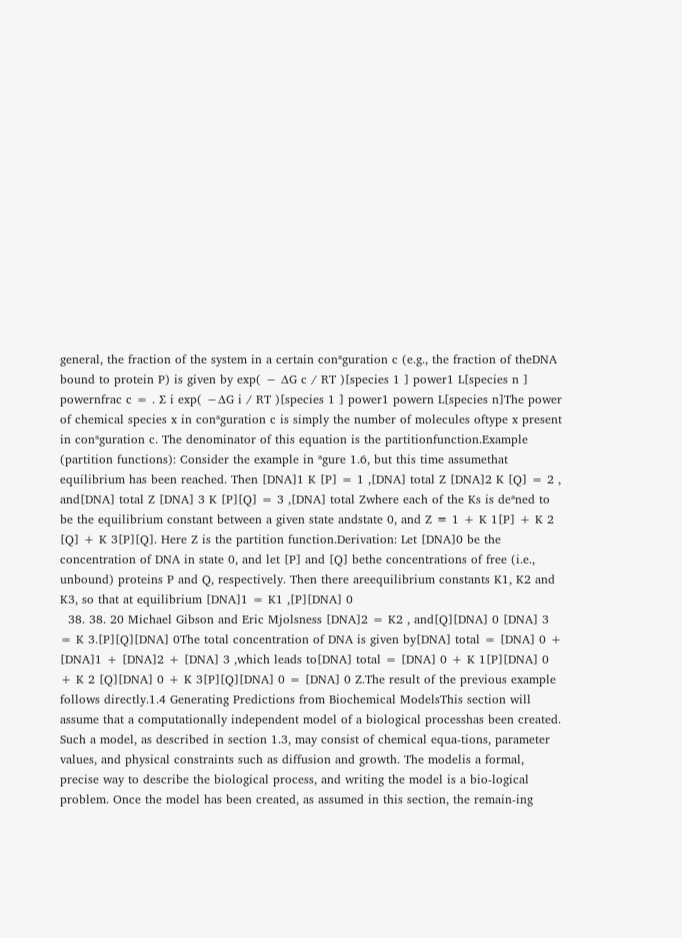general, the fraction of the system in a certain conªguration c (e.g., the fraction of theDNA bound to protein P) is given by exp( − ∆G c / RT )[species 1 ] power1 L[species n ] powernfrac c = . ∑ i exp( −∆G i / RT )[species 1 ] power1 powern L[species n]The power of chemical species x in conªguration c is simply the number of molecules oftype x present in conªguration c. The denominator of this equation is the partitionfunction.Example (partition functions): Consider the example in ªgure 1.6, but this time assumethat equilibrium has been reached. Then [DNA]1 K [P] = 1 ,[DNA] total Z [DNA]2 K [Q] = 2 , and[DNA] total Z [DNA] 3 K [P][Q] = 3 ,[DNA] total Zwhere each of the Ks is deªned to be the equilibrium constant between a given state andstate 0, and Z ≡ 1 + K 1[P] + K 2 [Q] + K 3[P][Q]. Here Z is the partition function.Derivation: Let [DNA]0 be the concentration of DNA in state 0, and let [P] and [Q] bethe concentrations of free (i.e., unbound) proteins P and Q, respectively. Then there areequilibrium constants K1, K2 and K3, so that at equilibrium [DNA]1 = K1 ,[P][DNA] 0
  38. 38. 20 Michael Gibson and Eric Mjolsness [DNA]2 = K2 , and[Q][DNA] 0 [DNA] 3 = K 3.[P][Q][DNA] 0The total concentration of DNA is given by[DNA] total = [DNA] 0 + [DNA]1 + [DNA]2 + [DNA] 3 ,which leads to[DNA] total = [DNA] 0 + K 1[P][DNA] 0 + K 2 [Q][DNA] 0 + K 3[P][Q][DNA] 0 = [DNA] 0 Z.The result of the previous example follows directly.1.4 Generating Predictions from Biochemical ModelsThis section will assume that a computationally independent model of a biological processhas been created. Such a model, as described in section 1.3, may consist of chemical equa-tions, parameter values, and physical constraints such as diffusion and growth. The modelis a formal, precise way to describe the biological process, and writing the model is a bio-logical problem. Once the model has been created, as assumed in this section, the remain-ing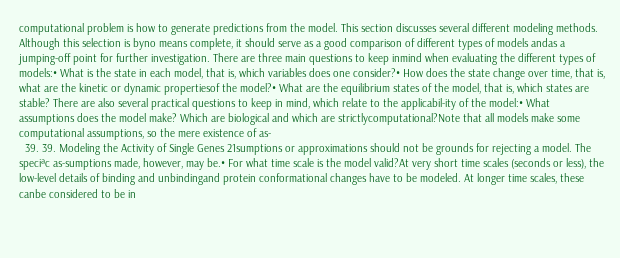computational problem is how to generate predictions from the model. This section discusses several different modeling methods. Although this selection is byno means complete, it should serve as a good comparison of different types of models andas a jumping-off point for further investigation. There are three main questions to keep inmind when evaluating the different types of models:• What is the state in each model, that is, which variables does one consider?• How does the state change over time, that is, what are the kinetic or dynamic propertiesof the model?• What are the equilibrium states of the model, that is, which states are stable? There are also several practical questions to keep in mind, which relate to the applicabil-ity of the model:• What assumptions does the model make? Which are biological and which are strictlycomputational?Note that all models make some computational assumptions, so the mere existence of as-
  39. 39. Modeling the Activity of Single Genes 21sumptions or approximations should not be grounds for rejecting a model. The speciªc as-sumptions made, however, may be.• For what time scale is the model valid?At very short time scales (seconds or less), the low-level details of binding and unbindingand protein conformational changes have to be modeled. At longer time scales, these canbe considered to be in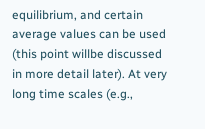equilibrium, and certain average values can be used (this point willbe discussed in more detail later). At very long time scales (e.g.,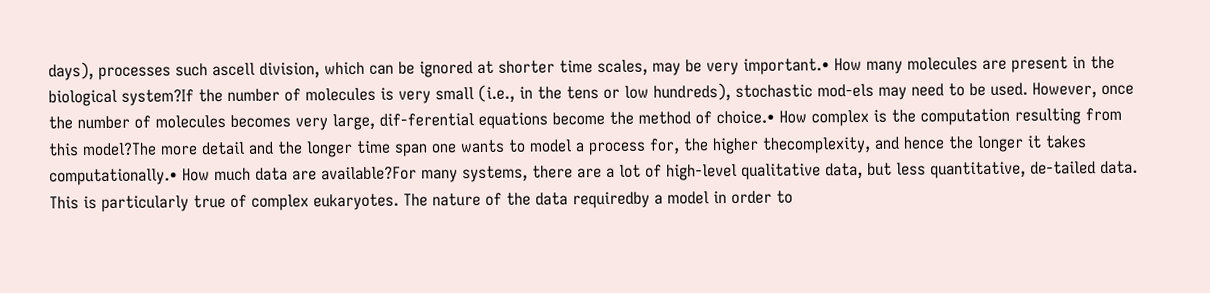days), processes such ascell division, which can be ignored at shorter time scales, may be very important.• How many molecules are present in the biological system?If the number of molecules is very small (i.e., in the tens or low hundreds), stochastic mod-els may need to be used. However, once the number of molecules becomes very large, dif-ferential equations become the method of choice.• How complex is the computation resulting from this model?The more detail and the longer time span one wants to model a process for, the higher thecomplexity, and hence the longer it takes computationally.• How much data are available?For many systems, there are a lot of high-level qualitative data, but less quantitative, de-tailed data. This is particularly true of complex eukaryotes. The nature of the data requiredby a model in order to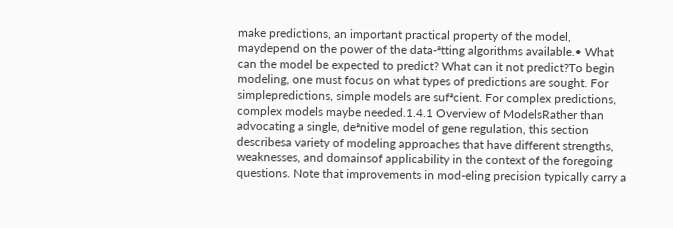make predictions, an important practical property of the model, maydepend on the power of the data-ªtting algorithms available.• What can the model be expected to predict? What can it not predict?To begin modeling, one must focus on what types of predictions are sought. For simplepredictions, simple models are sufªcient. For complex predictions, complex models maybe needed.1.4.1 Overview of ModelsRather than advocating a single, deªnitive model of gene regulation, this section describesa variety of modeling approaches that have different strengths, weaknesses, and domainsof applicability in the context of the foregoing questions. Note that improvements in mod-eling precision typically carry a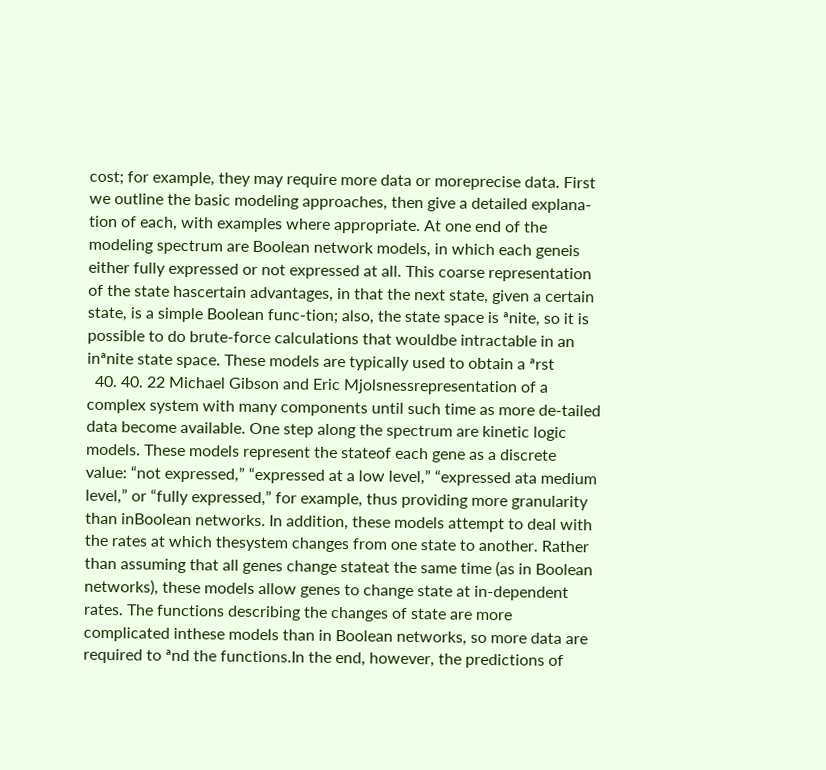cost; for example, they may require more data or moreprecise data. First we outline the basic modeling approaches, then give a detailed explana-tion of each, with examples where appropriate. At one end of the modeling spectrum are Boolean network models, in which each geneis either fully expressed or not expressed at all. This coarse representation of the state hascertain advantages, in that the next state, given a certain state, is a simple Boolean func-tion; also, the state space is ªnite, so it is possible to do brute-force calculations that wouldbe intractable in an inªnite state space. These models are typically used to obtain a ªrst
  40. 40. 22 Michael Gibson and Eric Mjolsnessrepresentation of a complex system with many components until such time as more de-tailed data become available. One step along the spectrum are kinetic logic models. These models represent the stateof each gene as a discrete value: “not expressed,” “expressed at a low level,” “expressed ata medium level,” or “fully expressed,” for example, thus providing more granularity than inBoolean networks. In addition, these models attempt to deal with the rates at which thesystem changes from one state to another. Rather than assuming that all genes change stateat the same time (as in Boolean networks), these models allow genes to change state at in-dependent rates. The functions describing the changes of state are more complicated inthese models than in Boolean networks, so more data are required to ªnd the functions.In the end, however, the predictions of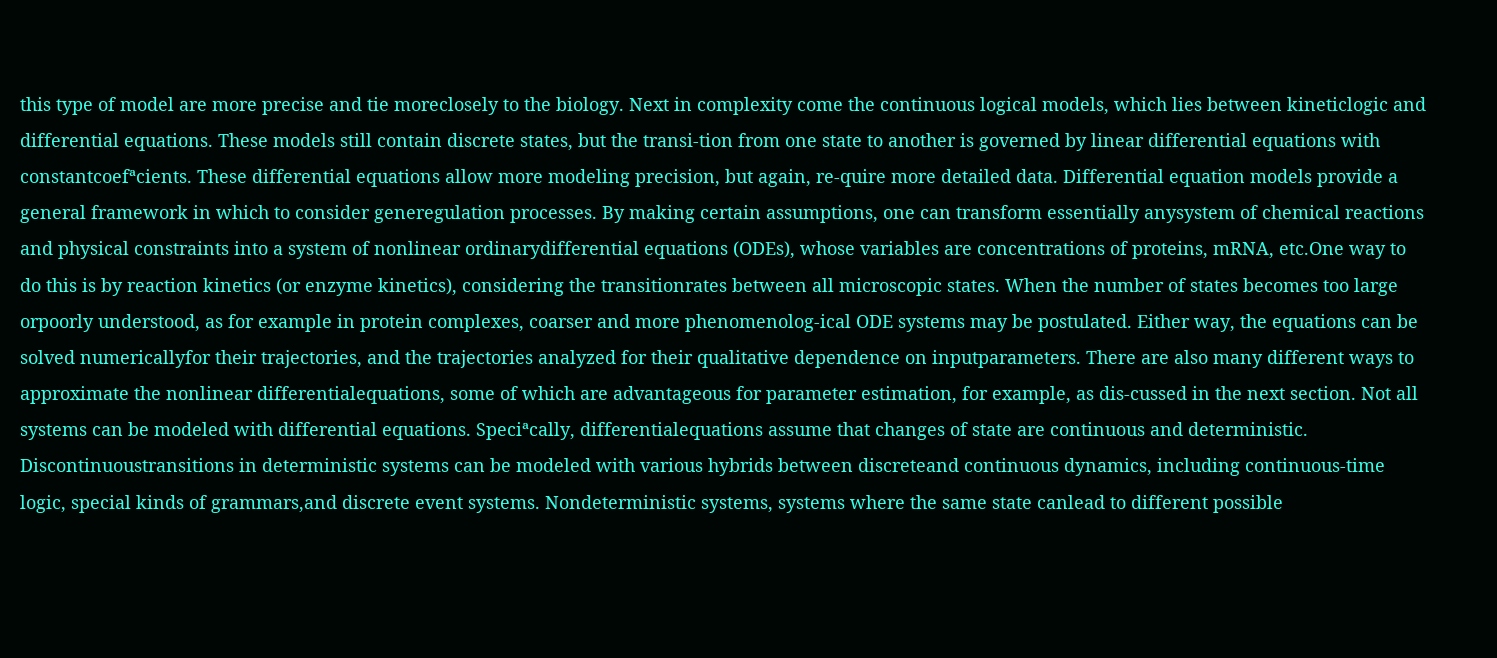this type of model are more precise and tie moreclosely to the biology. Next in complexity come the continuous logical models, which lies between kineticlogic and differential equations. These models still contain discrete states, but the transi-tion from one state to another is governed by linear differential equations with constantcoefªcients. These differential equations allow more modeling precision, but again, re-quire more detailed data. Differential equation models provide a general framework in which to consider generegulation processes. By making certain assumptions, one can transform essentially anysystem of chemical reactions and physical constraints into a system of nonlinear ordinarydifferential equations (ODEs), whose variables are concentrations of proteins, mRNA, etc.One way to do this is by reaction kinetics (or enzyme kinetics), considering the transitionrates between all microscopic states. When the number of states becomes too large orpoorly understood, as for example in protein complexes, coarser and more phenomenolog-ical ODE systems may be postulated. Either way, the equations can be solved numericallyfor their trajectories, and the trajectories analyzed for their qualitative dependence on inputparameters. There are also many different ways to approximate the nonlinear differentialequations, some of which are advantageous for parameter estimation, for example, as dis-cussed in the next section. Not all systems can be modeled with differential equations. Speciªcally, differentialequations assume that changes of state are continuous and deterministic. Discontinuoustransitions in deterministic systems can be modeled with various hybrids between discreteand continuous dynamics, including continuous-time logic, special kinds of grammars,and discrete event systems. Nondeterministic systems, systems where the same state canlead to different possible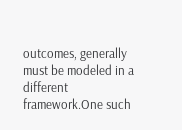outcomes, generally must be modeled in a different framework.One such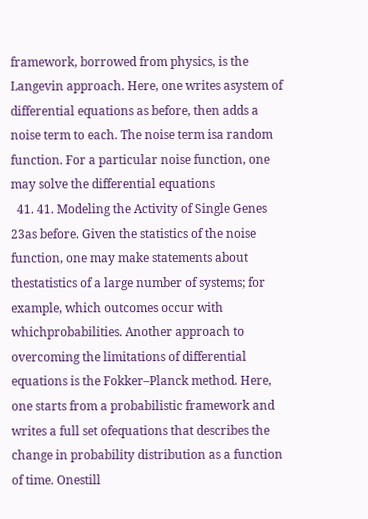framework, borrowed from physics, is the Langevin approach. Here, one writes asystem of differential equations as before, then adds a noise term to each. The noise term isa random function. For a particular noise function, one may solve the differential equations
  41. 41. Modeling the Activity of Single Genes 23as before. Given the statistics of the noise function, one may make statements about thestatistics of a large number of systems; for example, which outcomes occur with whichprobabilities. Another approach to overcoming the limitations of differential equations is the Fokker–Planck method. Here, one starts from a probabilistic framework and writes a full set ofequations that describes the change in probability distribution as a function of time. Onestill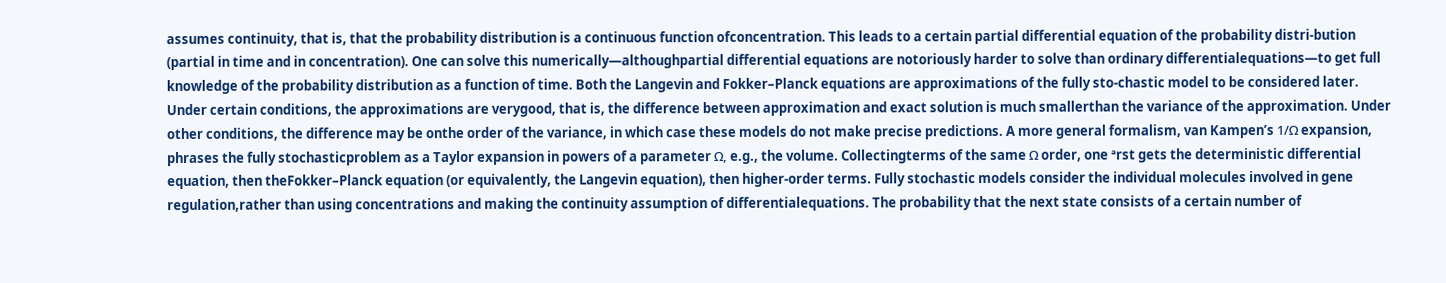assumes continuity, that is, that the probability distribution is a continuous function ofconcentration. This leads to a certain partial differential equation of the probability distri-bution (partial in time and in concentration). One can solve this numerically—althoughpartial differential equations are notoriously harder to solve than ordinary differentialequations—to get full knowledge of the probability distribution as a function of time. Both the Langevin and Fokker–Planck equations are approximations of the fully sto-chastic model to be considered later. Under certain conditions, the approximations are verygood, that is, the difference between approximation and exact solution is much smallerthan the variance of the approximation. Under other conditions, the difference may be onthe order of the variance, in which case these models do not make precise predictions. A more general formalism, van Kampen’s 1/Ω expansion, phrases the fully stochasticproblem as a Taylor expansion in powers of a parameter Ω, e.g., the volume. Collectingterms of the same Ω order, one ªrst gets the deterministic differential equation, then theFokker–Planck equation (or equivalently, the Langevin equation), then higher-order terms. Fully stochastic models consider the individual molecules involved in gene regulation,rather than using concentrations and making the continuity assumption of differentialequations. The probability that the next state consists of a certain number of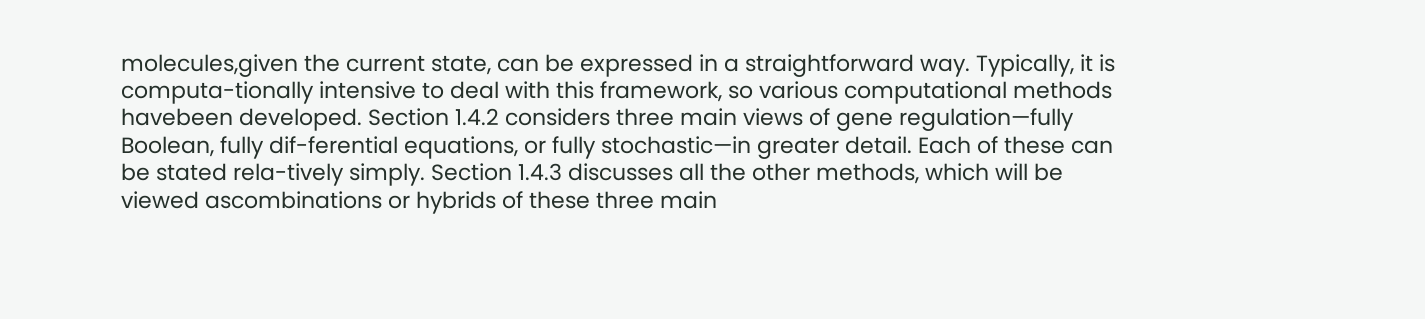molecules,given the current state, can be expressed in a straightforward way. Typically, it is computa-tionally intensive to deal with this framework, so various computational methods havebeen developed. Section 1.4.2 considers three main views of gene regulation—fully Boolean, fully dif-ferential equations, or fully stochastic—in greater detail. Each of these can be stated rela-tively simply. Section 1.4.3 discusses all the other methods, which will be viewed ascombinations or hybrids of these three main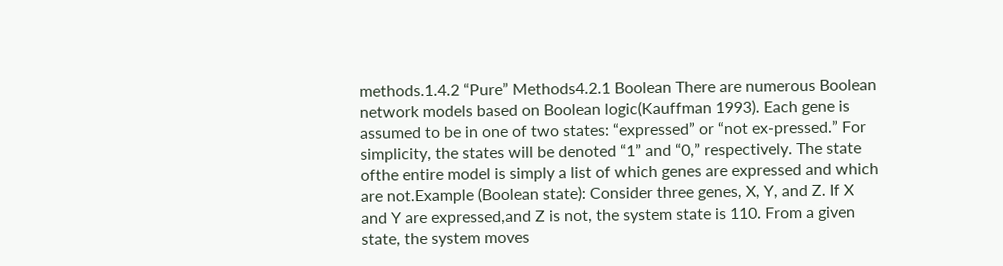methods.1.4.2 “Pure” Methods4.2.1 Boolean There are numerous Boolean network models based on Boolean logic(Kauffman 1993). Each gene is assumed to be in one of two states: “expressed” or “not ex-pressed.” For simplicity, the states will be denoted “1” and “0,” respectively. The state ofthe entire model is simply a list of which genes are expressed and which are not.Example (Boolean state): Consider three genes, X, Y, and Z. If X and Y are expressed,and Z is not, the system state is 110. From a given state, the system moves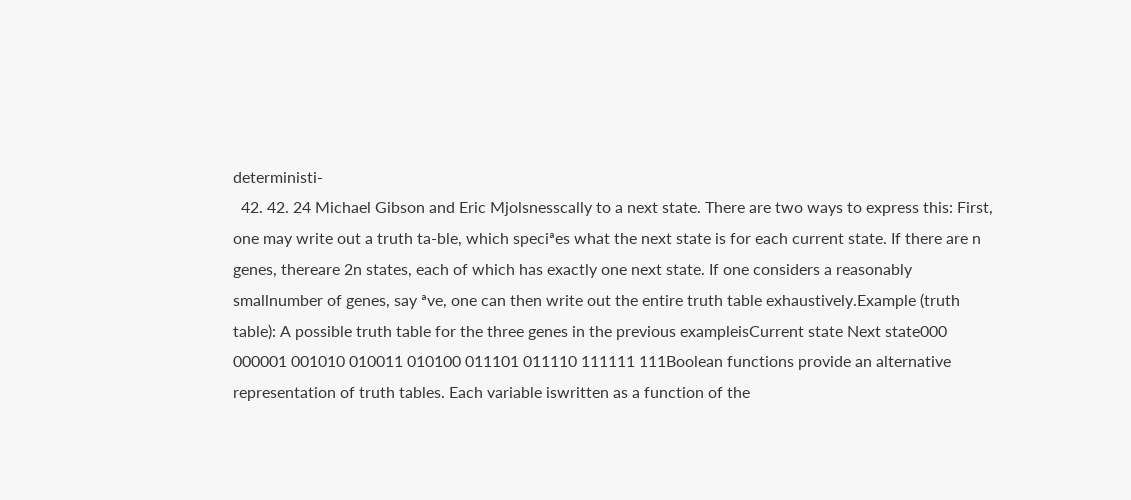deterministi-
  42. 42. 24 Michael Gibson and Eric Mjolsnesscally to a next state. There are two ways to express this: First, one may write out a truth ta-ble, which speciªes what the next state is for each current state. If there are n genes, thereare 2n states, each of which has exactly one next state. If one considers a reasonably smallnumber of genes, say ªve, one can then write out the entire truth table exhaustively.Example (truth table): A possible truth table for the three genes in the previous exampleisCurrent state Next state000 000001 001010 010011 010100 011101 011110 111111 111Boolean functions provide an alternative representation of truth tables. Each variable iswritten as a function of the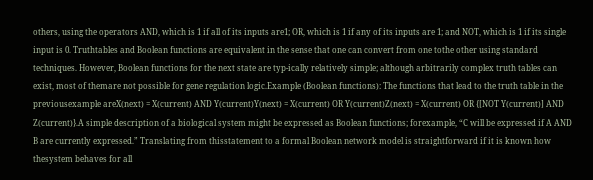others, using the operators AND, which is 1 if all of its inputs are1; OR, which is 1 if any of its inputs are 1; and NOT, which is 1 if its single input is 0. Truthtables and Boolean functions are equivalent in the sense that one can convert from one tothe other using standard techniques. However, Boolean functions for the next state are typ-ically relatively simple; although arbitrarily complex truth tables can exist, most of themare not possible for gene regulation logic.Example (Boolean functions): The functions that lead to the truth table in the previousexample areX(next) = X(current) AND Y(current)Y(next) = X(current) OR Y(current)Z(next) = X(current) OR {[NOT Y(current)] AND Z(current)}.A simple description of a biological system might be expressed as Boolean functions; forexample, “C will be expressed if A AND B are currently expressed.” Translating from thisstatement to a formal Boolean network model is straightforward if it is known how thesystem behaves for all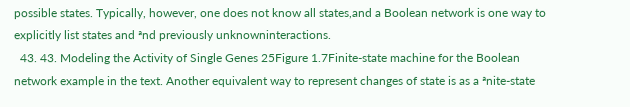possible states. Typically, however, one does not know all states,and a Boolean network is one way to explicitly list states and ªnd previously unknowninteractions.
  43. 43. Modeling the Activity of Single Genes 25Figure 1.7Finite-state machine for the Boolean network example in the text. Another equivalent way to represent changes of state is as a ªnite-state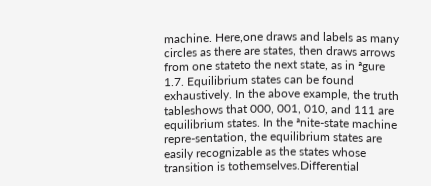machine. Here,one draws and labels as many circles as there are states, then draws arrows from one stateto the next state, as in ªgure 1.7. Equilibrium states can be found exhaustively. In the above example, the truth tableshows that 000, 001, 010, and 111 are equilibrium states. In the ªnite-state machine repre-sentation, the equilibrium states are easily recognizable as the states whose transition is tothemselves.Differential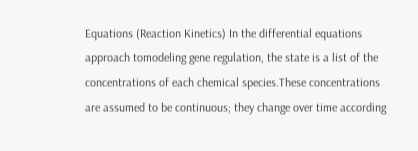Equations (Reaction Kinetics) In the differential equations approach tomodeling gene regulation, the state is a list of the concentrations of each chemical species.These concentrations are assumed to be continuous; they change over time according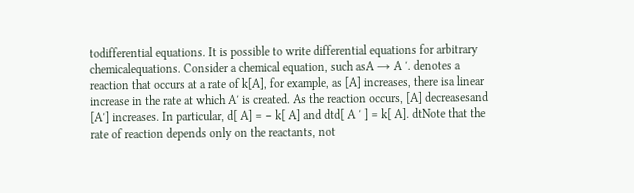todifferential equations. It is possible to write differential equations for arbitrary chemicalequations. Consider a chemical equation, such asA → A ′. denotes a reaction that occurs at a rate of k[A], for example, as [A] increases, there isa linear increase in the rate at which A′ is created. As the reaction occurs, [A] decreasesand [A′] increases. In particular, d[ A] = − k[ A] and dtd[ A ′ ] = k[ A]. dtNote that the rate of reaction depends only on the reactants, not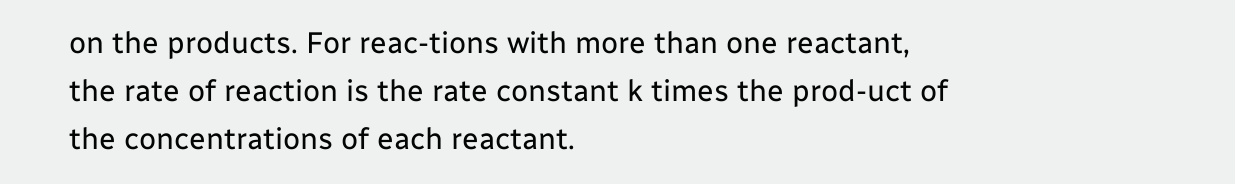on the products. For reac-tions with more than one reactant, the rate of reaction is the rate constant k times the prod-uct of the concentrations of each reactant.